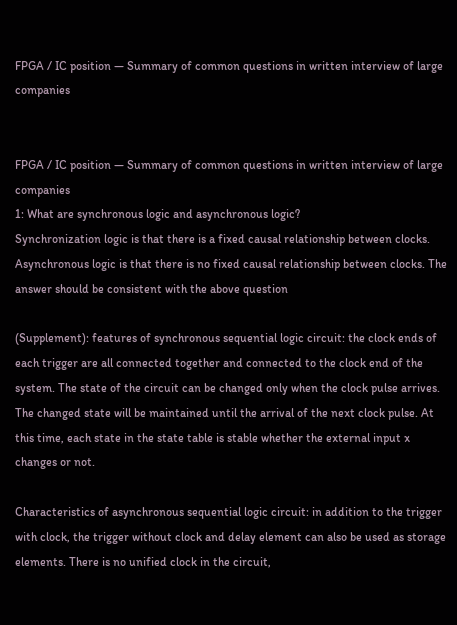FPGA / IC position — Summary of common questions in written interview of large companies


FPGA / IC position — Summary of common questions in written interview of large companies
1: What are synchronous logic and asynchronous logic?
Synchronization logic is that there is a fixed causal relationship between clocks. Asynchronous logic is that there is no fixed causal relationship between clocks. The answer should be consistent with the above question

(Supplement): features of synchronous sequential logic circuit: the clock ends of each trigger are all connected together and connected to the clock end of the system. The state of the circuit can be changed only when the clock pulse arrives. The changed state will be maintained until the arrival of the next clock pulse. At this time, each state in the state table is stable whether the external input x changes or not.

Characteristics of asynchronous sequential logic circuit: in addition to the trigger with clock, the trigger without clock and delay element can also be used as storage elements. There is no unified clock in the circuit,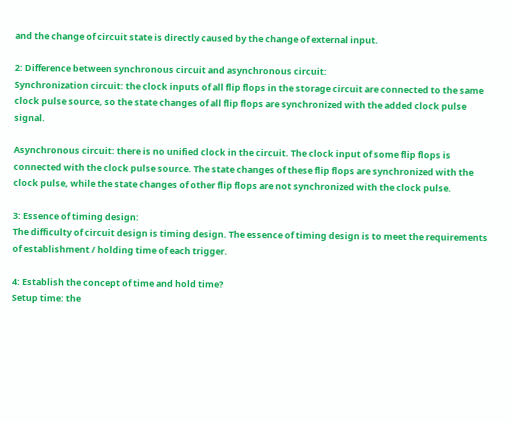and the change of circuit state is directly caused by the change of external input.

2: Difference between synchronous circuit and asynchronous circuit:
Synchronization circuit: the clock inputs of all flip flops in the storage circuit are connected to the same clock pulse source, so the state changes of all flip flops are synchronized with the added clock pulse signal.

Asynchronous circuit: there is no unified clock in the circuit. The clock input of some flip flops is connected with the clock pulse source. The state changes of these flip flops are synchronized with the clock pulse, while the state changes of other flip flops are not synchronized with the clock pulse.

3: Essence of timing design:
The difficulty of circuit design is timing design. The essence of timing design is to meet the requirements of establishment / holding time of each trigger.

4: Establish the concept of time and hold time?
Setup time: the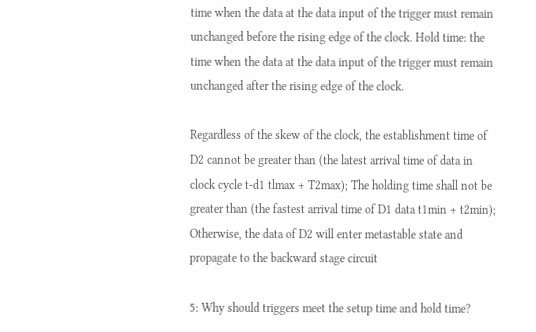time when the data at the data input of the trigger must remain unchanged before the rising edge of the clock. Hold time: the time when the data at the data input of the trigger must remain unchanged after the rising edge of the clock.

Regardless of the skew of the clock, the establishment time of D2 cannot be greater than (the latest arrival time of data in clock cycle t-d1 tlmax + T2max); The holding time shall not be greater than (the fastest arrival time of D1 data t1min + t2min); Otherwise, the data of D2 will enter metastable state and propagate to the backward stage circuit

5: Why should triggers meet the setup time and hold time?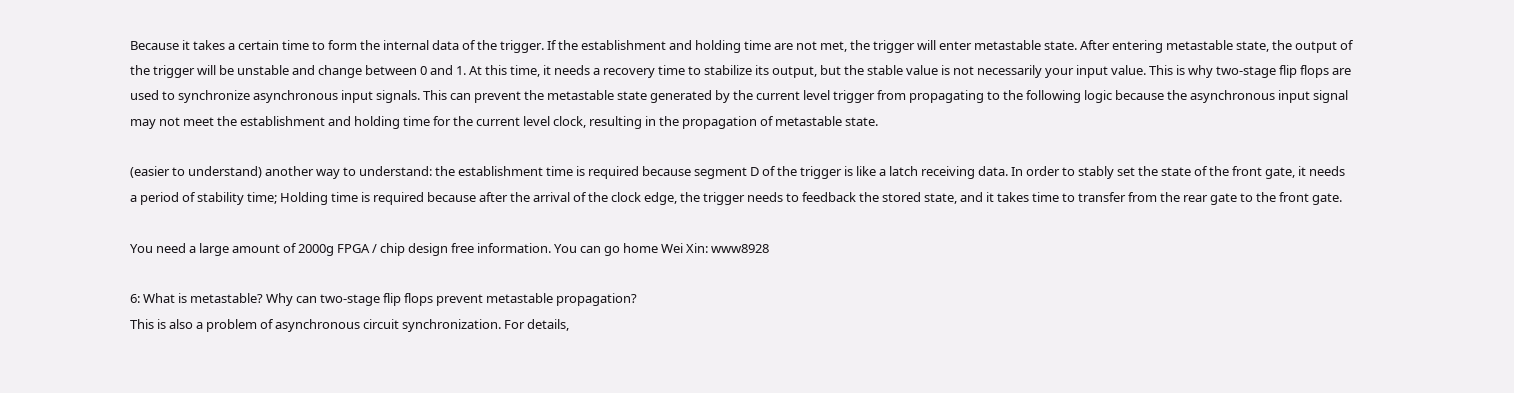Because it takes a certain time to form the internal data of the trigger. If the establishment and holding time are not met, the trigger will enter metastable state. After entering metastable state, the output of the trigger will be unstable and change between 0 and 1. At this time, it needs a recovery time to stabilize its output, but the stable value is not necessarily your input value. This is why two-stage flip flops are used to synchronize asynchronous input signals. This can prevent the metastable state generated by the current level trigger from propagating to the following logic because the asynchronous input signal may not meet the establishment and holding time for the current level clock, resulting in the propagation of metastable state.

(easier to understand) another way to understand: the establishment time is required because segment D of the trigger is like a latch receiving data. In order to stably set the state of the front gate, it needs a period of stability time; Holding time is required because after the arrival of the clock edge, the trigger needs to feedback the stored state, and it takes time to transfer from the rear gate to the front gate.

You need a large amount of 2000g FPGA / chip design free information. You can go home Wei Xin: www8928

6: What is metastable? Why can two-stage flip flops prevent metastable propagation?
This is also a problem of asynchronous circuit synchronization. For details,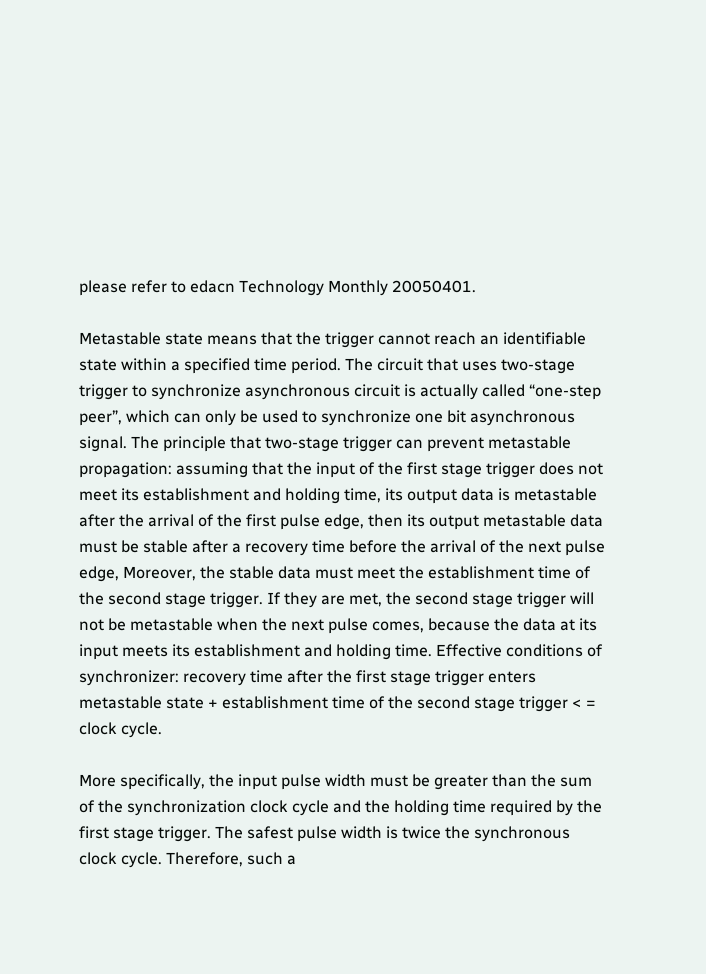please refer to edacn Technology Monthly 20050401.

Metastable state means that the trigger cannot reach an identifiable state within a specified time period. The circuit that uses two-stage trigger to synchronize asynchronous circuit is actually called “one-step peer”, which can only be used to synchronize one bit asynchronous signal. The principle that two-stage trigger can prevent metastable propagation: assuming that the input of the first stage trigger does not meet its establishment and holding time, its output data is metastable after the arrival of the first pulse edge, then its output metastable data must be stable after a recovery time before the arrival of the next pulse edge, Moreover, the stable data must meet the establishment time of the second stage trigger. If they are met, the second stage trigger will not be metastable when the next pulse comes, because the data at its input meets its establishment and holding time. Effective conditions of synchronizer: recovery time after the first stage trigger enters metastable state + establishment time of the second stage trigger < = clock cycle.

More specifically, the input pulse width must be greater than the sum of the synchronization clock cycle and the holding time required by the first stage trigger. The safest pulse width is twice the synchronous clock cycle. Therefore, such a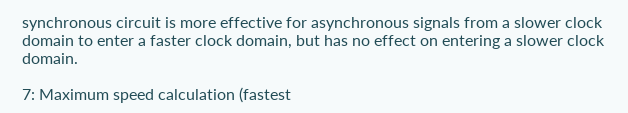synchronous circuit is more effective for asynchronous signals from a slower clock domain to enter a faster clock domain, but has no effect on entering a slower clock domain.

7: Maximum speed calculation (fastest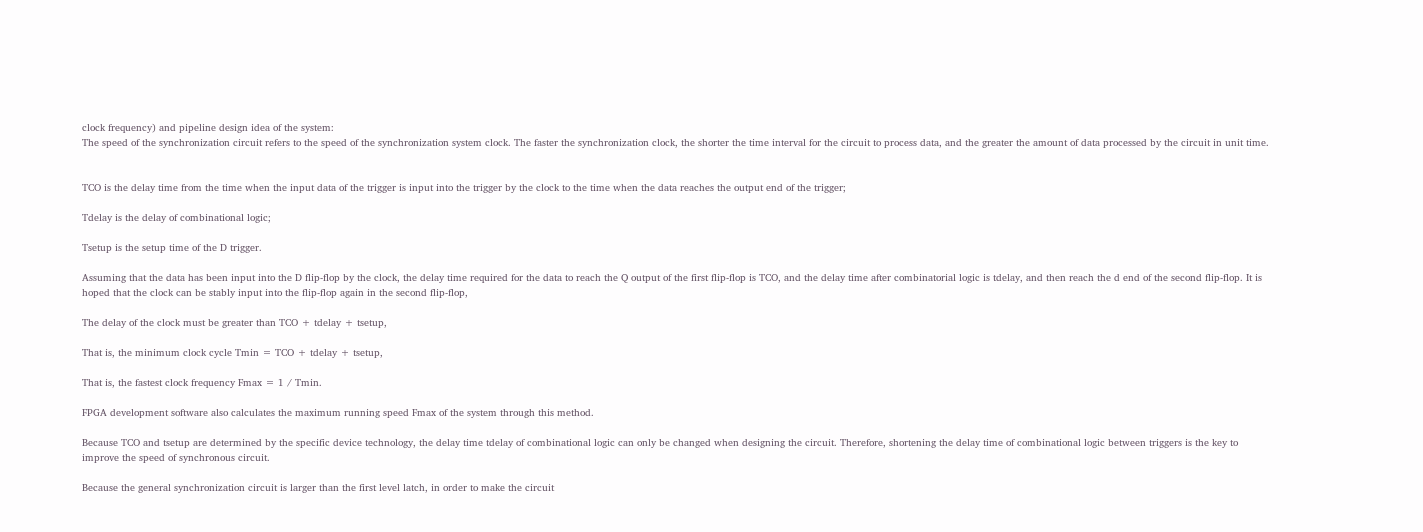clock frequency) and pipeline design idea of the system:
The speed of the synchronization circuit refers to the speed of the synchronization system clock. The faster the synchronization clock, the shorter the time interval for the circuit to process data, and the greater the amount of data processed by the circuit in unit time.


TCO is the delay time from the time when the input data of the trigger is input into the trigger by the clock to the time when the data reaches the output end of the trigger;

Tdelay is the delay of combinational logic;

Tsetup is the setup time of the D trigger.

Assuming that the data has been input into the D flip-flop by the clock, the delay time required for the data to reach the Q output of the first flip-flop is TCO, and the delay time after combinatorial logic is tdelay, and then reach the d end of the second flip-flop. It is hoped that the clock can be stably input into the flip-flop again in the second flip-flop,

The delay of the clock must be greater than TCO + tdelay + tsetup,

That is, the minimum clock cycle Tmin = TCO + tdelay + tsetup,

That is, the fastest clock frequency Fmax = 1 / Tmin.

FPGA development software also calculates the maximum running speed Fmax of the system through this method.

Because TCO and tsetup are determined by the specific device technology, the delay time tdelay of combinational logic can only be changed when designing the circuit. Therefore, shortening the delay time of combinational logic between triggers is the key to improve the speed of synchronous circuit.

Because the general synchronization circuit is larger than the first level latch, in order to make the circuit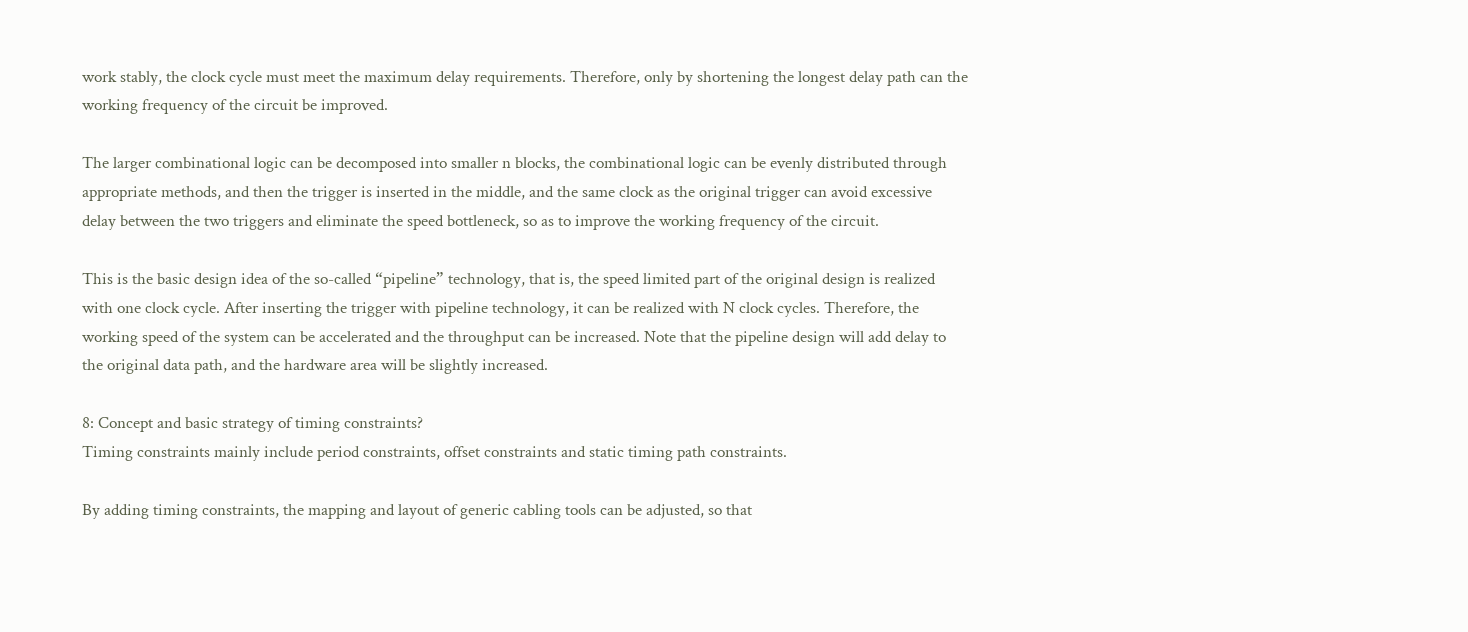work stably, the clock cycle must meet the maximum delay requirements. Therefore, only by shortening the longest delay path can the working frequency of the circuit be improved.

The larger combinational logic can be decomposed into smaller n blocks, the combinational logic can be evenly distributed through appropriate methods, and then the trigger is inserted in the middle, and the same clock as the original trigger can avoid excessive delay between the two triggers and eliminate the speed bottleneck, so as to improve the working frequency of the circuit.

This is the basic design idea of the so-called “pipeline” technology, that is, the speed limited part of the original design is realized with one clock cycle. After inserting the trigger with pipeline technology, it can be realized with N clock cycles. Therefore, the working speed of the system can be accelerated and the throughput can be increased. Note that the pipeline design will add delay to the original data path, and the hardware area will be slightly increased.

8: Concept and basic strategy of timing constraints?
Timing constraints mainly include period constraints, offset constraints and static timing path constraints.

By adding timing constraints, the mapping and layout of generic cabling tools can be adjusted, so that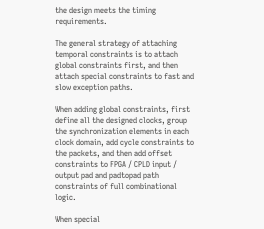the design meets the timing requirements.

The general strategy of attaching temporal constraints is to attach global constraints first, and then attach special constraints to fast and slow exception paths.

When adding global constraints, first define all the designed clocks, group the synchronization elements in each clock domain, add cycle constraints to the packets, and then add offset constraints to FPGA / CPLD input / output pad and padtopad path constraints of full combinational logic.

When special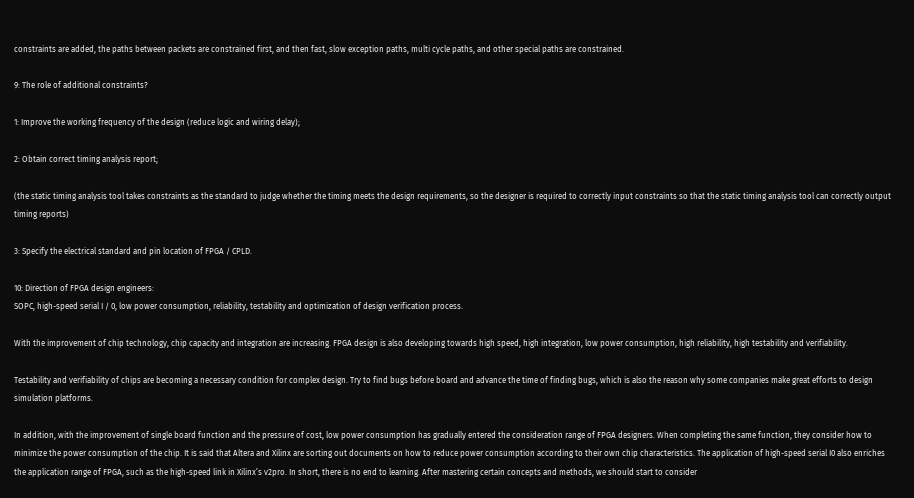constraints are added, the paths between packets are constrained first, and then fast, slow exception paths, multi cycle paths, and other special paths are constrained.

9: The role of additional constraints?

1: Improve the working frequency of the design (reduce logic and wiring delay);

2: Obtain correct timing analysis report;

(the static timing analysis tool takes constraints as the standard to judge whether the timing meets the design requirements, so the designer is required to correctly input constraints so that the static timing analysis tool can correctly output timing reports)

3: Specify the electrical standard and pin location of FPGA / CPLD.

10: Direction of FPGA design engineers:
SOPC, high-speed serial I / 0, low power consumption, reliability, testability and optimization of design verification process.

With the improvement of chip technology, chip capacity and integration are increasing. FPGA design is also developing towards high speed, high integration, low power consumption, high reliability, high testability and verifiability.

Testability and verifiability of chips are becoming a necessary condition for complex design. Try to find bugs before board and advance the time of finding bugs, which is also the reason why some companies make great efforts to design simulation platforms.

In addition, with the improvement of single board function and the pressure of cost, low power consumption has gradually entered the consideration range of FPGA designers. When completing the same function, they consider how to minimize the power consumption of the chip. It is said that Altera and Xilinx are sorting out documents on how to reduce power consumption according to their own chip characteristics. The application of high-speed serial I0 also enriches the application range of FPGA, such as the high-speed link in Xilinx’s v2pro. In short, there is no end to learning. After mastering certain concepts and methods, we should start to consider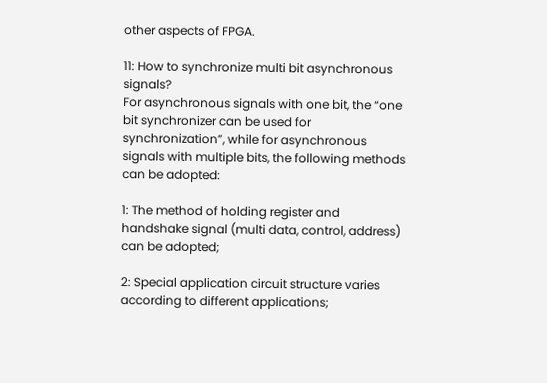other aspects of FPGA.

11: How to synchronize multi bit asynchronous signals?
For asynchronous signals with one bit, the “one bit synchronizer can be used for synchronization”, while for asynchronous signals with multiple bits, the following methods can be adopted:

1: The method of holding register and handshake signal (multi data, control, address) can be adopted;

2: Special application circuit structure varies according to different applications;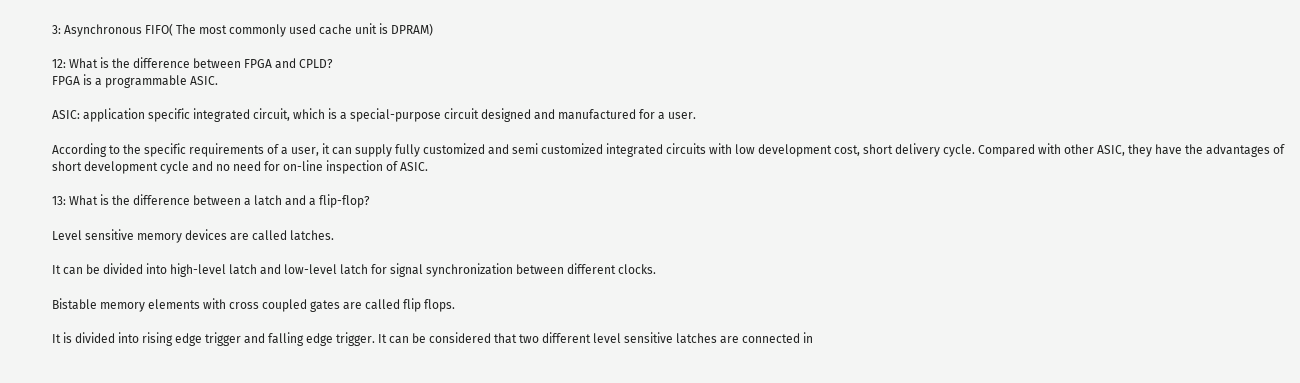3: Asynchronous FIFO( The most commonly used cache unit is DPRAM)

12: What is the difference between FPGA and CPLD?
FPGA is a programmable ASIC.

ASIC: application specific integrated circuit, which is a special-purpose circuit designed and manufactured for a user.

According to the specific requirements of a user, it can supply fully customized and semi customized integrated circuits with low development cost, short delivery cycle. Compared with other ASIC, they have the advantages of short development cycle and no need for on-line inspection of ASIC.

13: What is the difference between a latch and a flip-flop?

Level sensitive memory devices are called latches.

It can be divided into high-level latch and low-level latch for signal synchronization between different clocks.

Bistable memory elements with cross coupled gates are called flip flops.

It is divided into rising edge trigger and falling edge trigger. It can be considered that two different level sensitive latches are connected in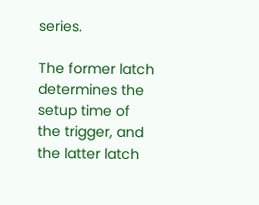series.

The former latch determines the setup time of the trigger, and the latter latch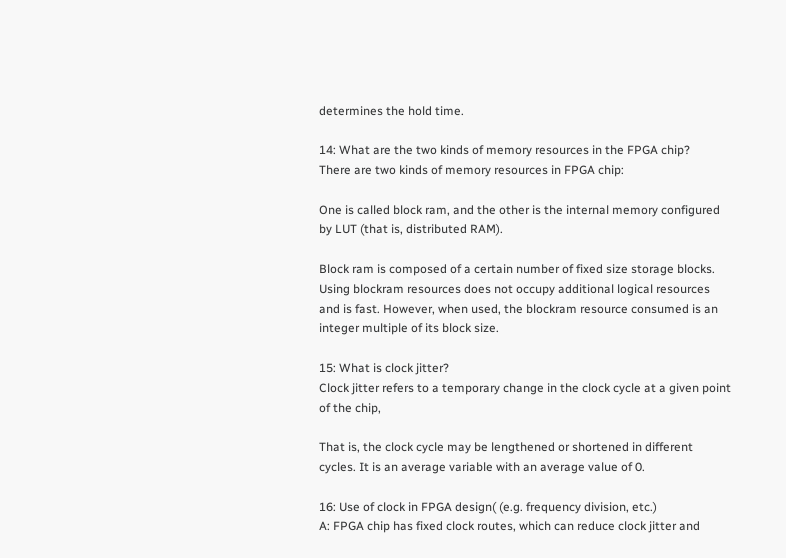determines the hold time.

14: What are the two kinds of memory resources in the FPGA chip?
There are two kinds of memory resources in FPGA chip:

One is called block ram, and the other is the internal memory configured by LUT (that is, distributed RAM).

Block ram is composed of a certain number of fixed size storage blocks. Using blockram resources does not occupy additional logical resources and is fast. However, when used, the blockram resource consumed is an integer multiple of its block size.

15: What is clock jitter?
Clock jitter refers to a temporary change in the clock cycle at a given point of the chip,

That is, the clock cycle may be lengthened or shortened in different cycles. It is an average variable with an average value of 0.

16: Use of clock in FPGA design( (e.g. frequency division, etc.)
A: FPGA chip has fixed clock routes, which can reduce clock jitter and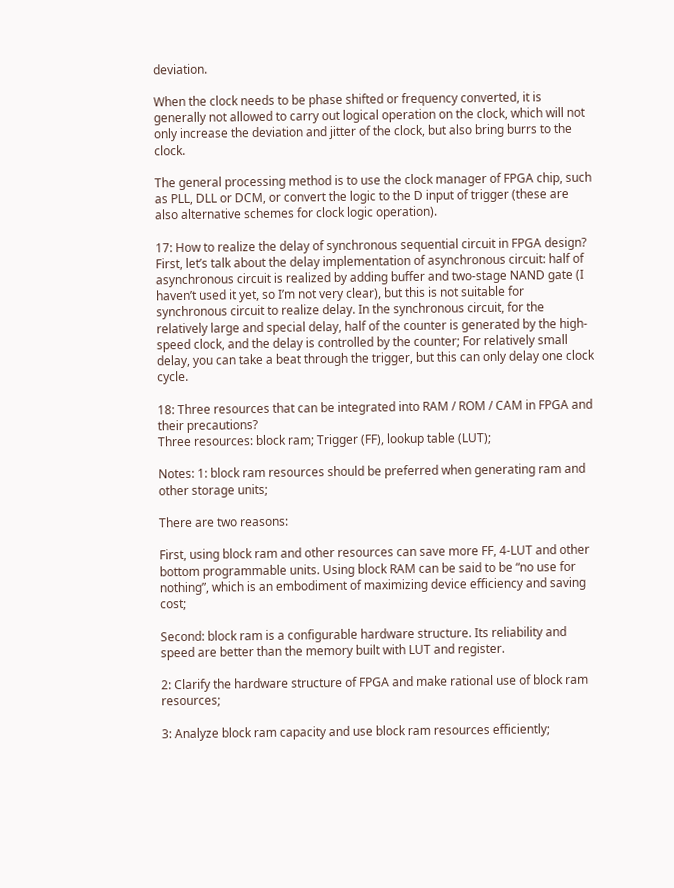deviation.

When the clock needs to be phase shifted or frequency converted, it is generally not allowed to carry out logical operation on the clock, which will not only increase the deviation and jitter of the clock, but also bring burrs to the clock.

The general processing method is to use the clock manager of FPGA chip, such as PLL, DLL or DCM, or convert the logic to the D input of trigger (these are also alternative schemes for clock logic operation).

17: How to realize the delay of synchronous sequential circuit in FPGA design?
First, let’s talk about the delay implementation of asynchronous circuit: half of asynchronous circuit is realized by adding buffer and two-stage NAND gate (I haven’t used it yet, so I’m not very clear), but this is not suitable for synchronous circuit to realize delay. In the synchronous circuit, for the relatively large and special delay, half of the counter is generated by the high-speed clock, and the delay is controlled by the counter; For relatively small delay, you can take a beat through the trigger, but this can only delay one clock cycle.

18: Three resources that can be integrated into RAM / ROM / CAM in FPGA and their precautions?
Three resources: block ram; Trigger (FF), lookup table (LUT);

Notes: 1: block ram resources should be preferred when generating ram and other storage units;

There are two reasons:

First, using block ram and other resources can save more FF, 4-LUT and other bottom programmable units. Using block RAM can be said to be “no use for nothing”, which is an embodiment of maximizing device efficiency and saving cost;

Second: block ram is a configurable hardware structure. Its reliability and speed are better than the memory built with LUT and register.

2: Clarify the hardware structure of FPGA and make rational use of block ram resources;

3: Analyze block ram capacity and use block ram resources efficiently;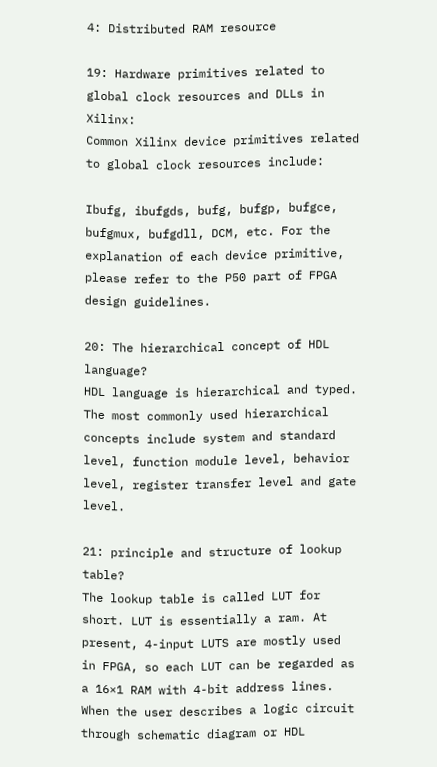4: Distributed RAM resource

19: Hardware primitives related to global clock resources and DLLs in Xilinx:
Common Xilinx device primitives related to global clock resources include:

Ibufg, ibufgds, bufg, bufgp, bufgce, bufgmux, bufgdll, DCM, etc. For the explanation of each device primitive, please refer to the P50 part of FPGA design guidelines.

20: The hierarchical concept of HDL language?
HDL language is hierarchical and typed. The most commonly used hierarchical concepts include system and standard level, function module level, behavior level, register transfer level and gate level.

21: principle and structure of lookup table?
The lookup table is called LUT for short. LUT is essentially a ram. At present, 4-input LUTS are mostly used in FPGA, so each LUT can be regarded as a 16×1 RAM with 4-bit address lines. When the user describes a logic circuit through schematic diagram or HDL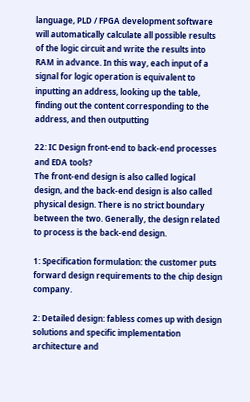language, PLD / FPGA development software will automatically calculate all possible results of the logic circuit and write the results into RAM in advance. In this way, each input of a signal for logic operation is equivalent to inputting an address, looking up the table, finding out the content corresponding to the address, and then outputting

22: IC Design front-end to back-end processes and EDA tools?
The front-end design is also called logical design, and the back-end design is also called physical design. There is no strict boundary between the two. Generally, the design related to process is the back-end design.

1: Specification formulation: the customer puts forward design requirements to the chip design company.

2: Detailed design: fabless comes up with design solutions and specific implementation architecture and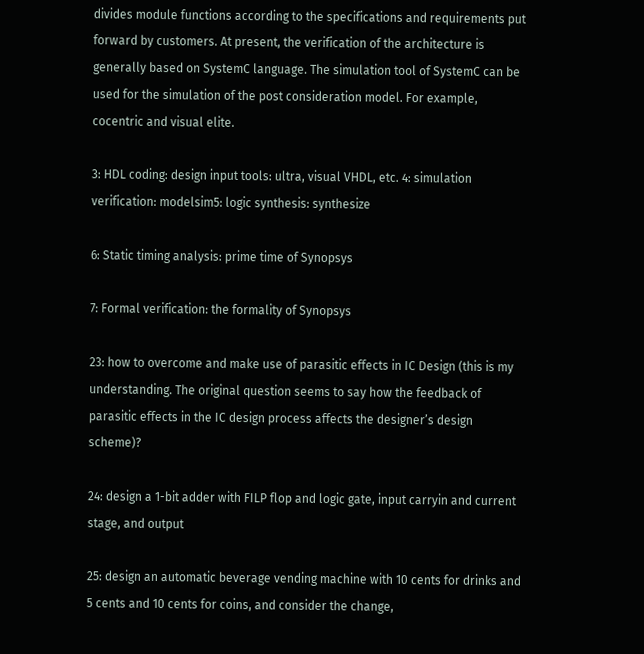divides module functions according to the specifications and requirements put forward by customers. At present, the verification of the architecture is generally based on SystemC language. The simulation tool of SystemC can be used for the simulation of the post consideration model. For example, cocentric and visual elite.

3: HDL coding: design input tools: ultra, visual VHDL, etc. 4: simulation verification: modelsim5: logic synthesis: synthesize

6: Static timing analysis: prime time of Synopsys

7: Formal verification: the formality of Synopsys

23: how to overcome and make use of parasitic effects in IC Design (this is my understanding. The original question seems to say how the feedback of parasitic effects in the IC design process affects the designer’s design scheme)?

24: design a 1-bit adder with FILP flop and logic gate, input carryin and current stage, and output

25: design an automatic beverage vending machine with 10 cents for drinks and 5 cents and 10 cents for coins, and consider the change,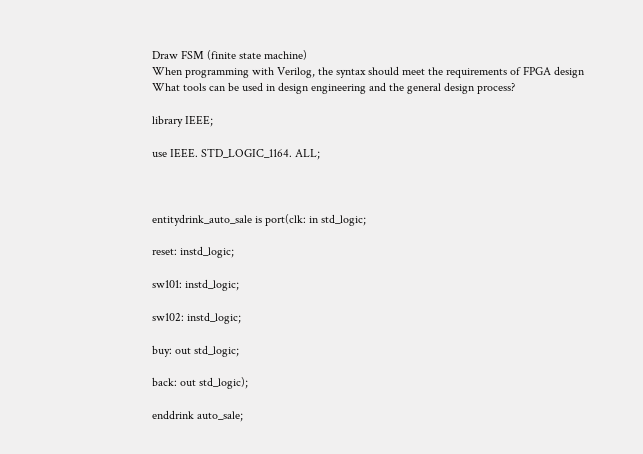Draw FSM (finite state machine)
When programming with Verilog, the syntax should meet the requirements of FPGA design
What tools can be used in design engineering and the general design process?

library IEEE;

use IEEE. STD_LOGIC_1164. ALL;



entitydrink_auto_sale is port(clk: in std_logic;

reset: instd_logic;

sw101: instd_logic;

sw102: instd_logic;

buy: out std_logic;

back: out std_logic);

enddrink auto_sale;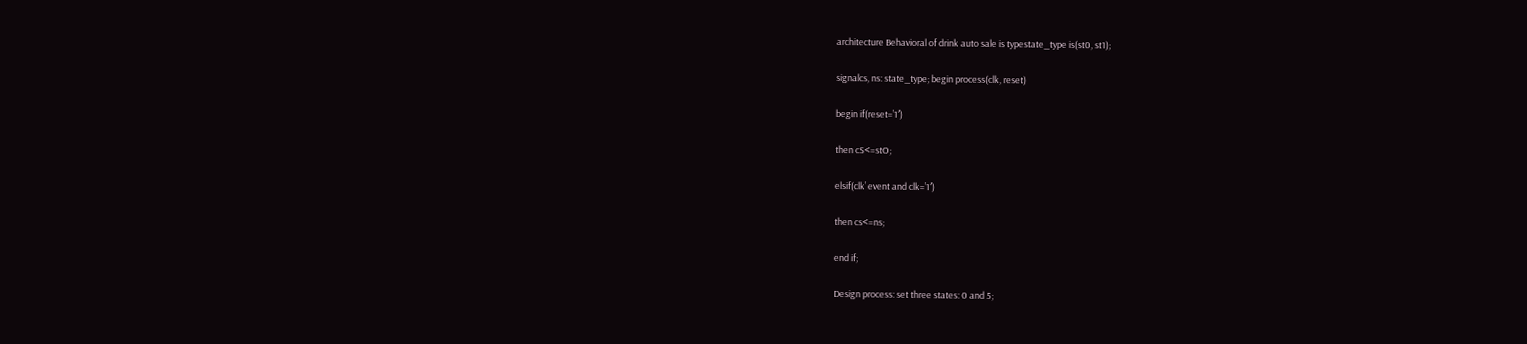architecture Behavioral of drink auto sale is typestate_type is(st0, st1);

signalcs, ns: state_type; begin process(clk, reset)

begin if(reset=’1′)

then cS<=stO;

elsif(clk’ event and clk=’1′)

then cs<=ns;

end if;

Design process: set three states: 0 and 5;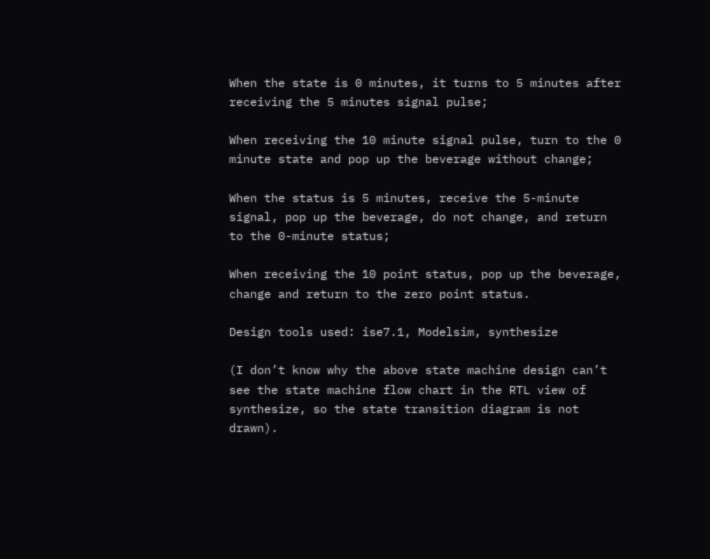When the state is 0 minutes, it turns to 5 minutes after receiving the 5 minutes signal pulse;

When receiving the 10 minute signal pulse, turn to the 0 minute state and pop up the beverage without change;

When the status is 5 minutes, receive the 5-minute signal, pop up the beverage, do not change, and return to the 0-minute status;

When receiving the 10 point status, pop up the beverage, change and return to the zero point status.

Design tools used: ise7.1, Modelsim, synthesize

(I don’t know why the above state machine design can’t see the state machine flow chart in the RTL view of synthesize, so the state transition diagram is not drawn).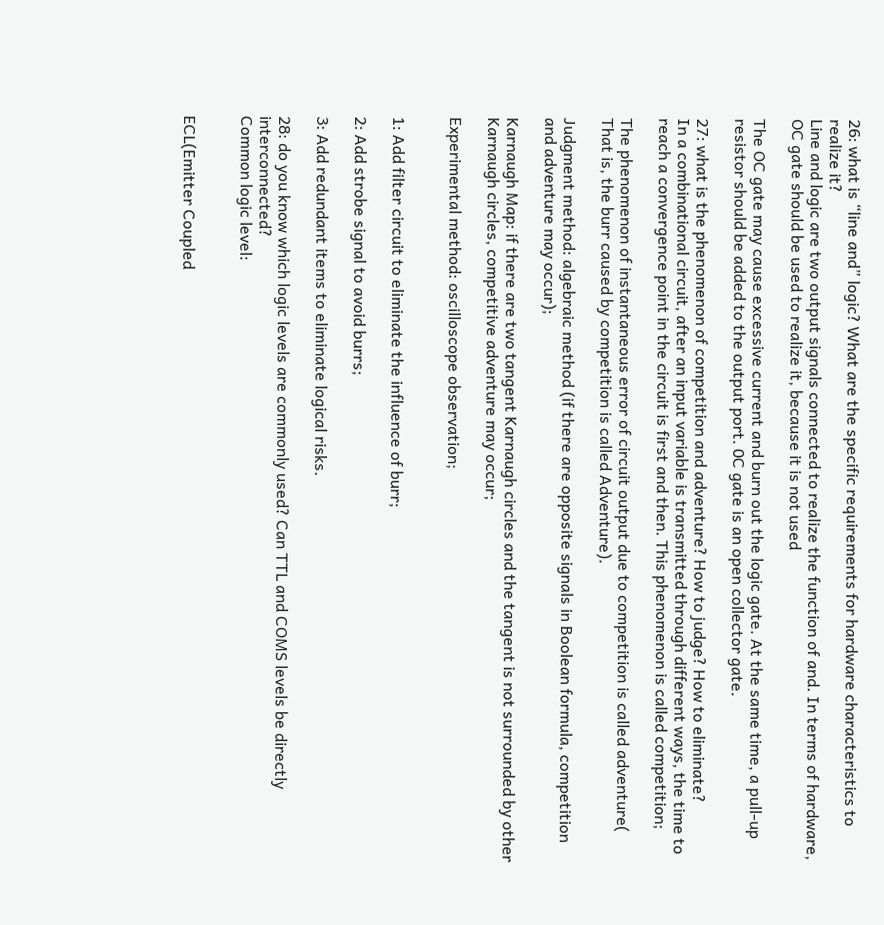26: what is “line and” logic? What are the specific requirements for hardware characteristics to realize it?
Line and logic are two output signals connected to realize the function of and. In terms of hardware, OC gate should be used to realize it, because it is not used

The OC gate may cause excessive current and burn out the logic gate. At the same time, a pull-up resistor should be added to the output port. 0C gate is an open collector gate.

27: what is the phenomenon of competition and adventure? How to judge? How to eliminate?
In a combinational circuit, after an input variable is transmitted through different ways, the time to reach a convergence point in the circuit is first and then. This phenomenon is called competition;

The phenomenon of instantaneous error of circuit output due to competition is called adventure( That is, the burr caused by competition is called Adventure).

Judgment method: algebraic method (if there are opposite signals in Boolean formula, competition and adventure may occur);

Karnaugh Map: if there are two tangent Karnaugh circles and the tangent is not surrounded by other Karnaugh circles, competitive adventure may occur;

Experimental method: oscilloscope observation;


1: Add filter circuit to eliminate the influence of burr;

2: Add strobe signal to avoid burrs;

3: Add redundant items to eliminate logical risks.

28: do you know which logic levels are commonly used? Can TTL and COMS levels be directly interconnected?
Common logic level:


ECL(Emitter Coupled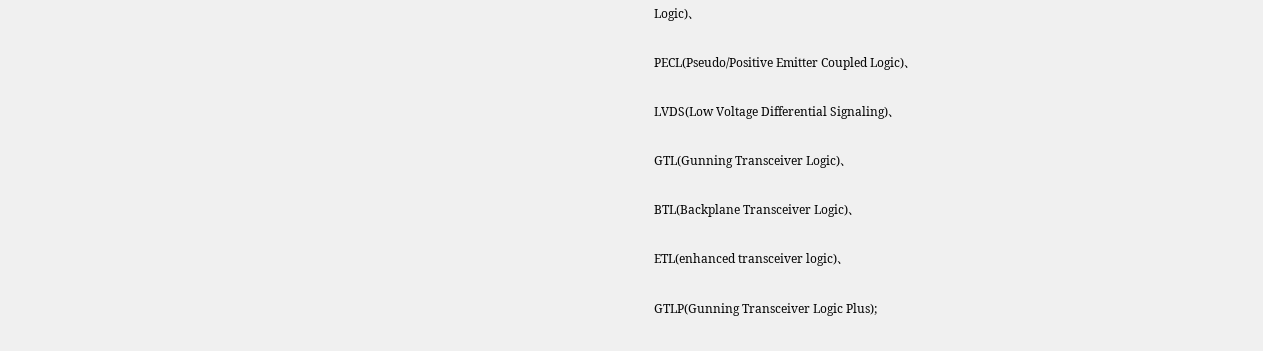Logic)、

PECL(Pseudo/Positive Emitter Coupled Logic)、

LVDS(Low Voltage Differential Signaling)、

GTL(Gunning Transceiver Logic)、

BTL(Backplane Transceiver Logic)、

ETL(enhanced transceiver logic)、

GTLP(Gunning Transceiver Logic Plus);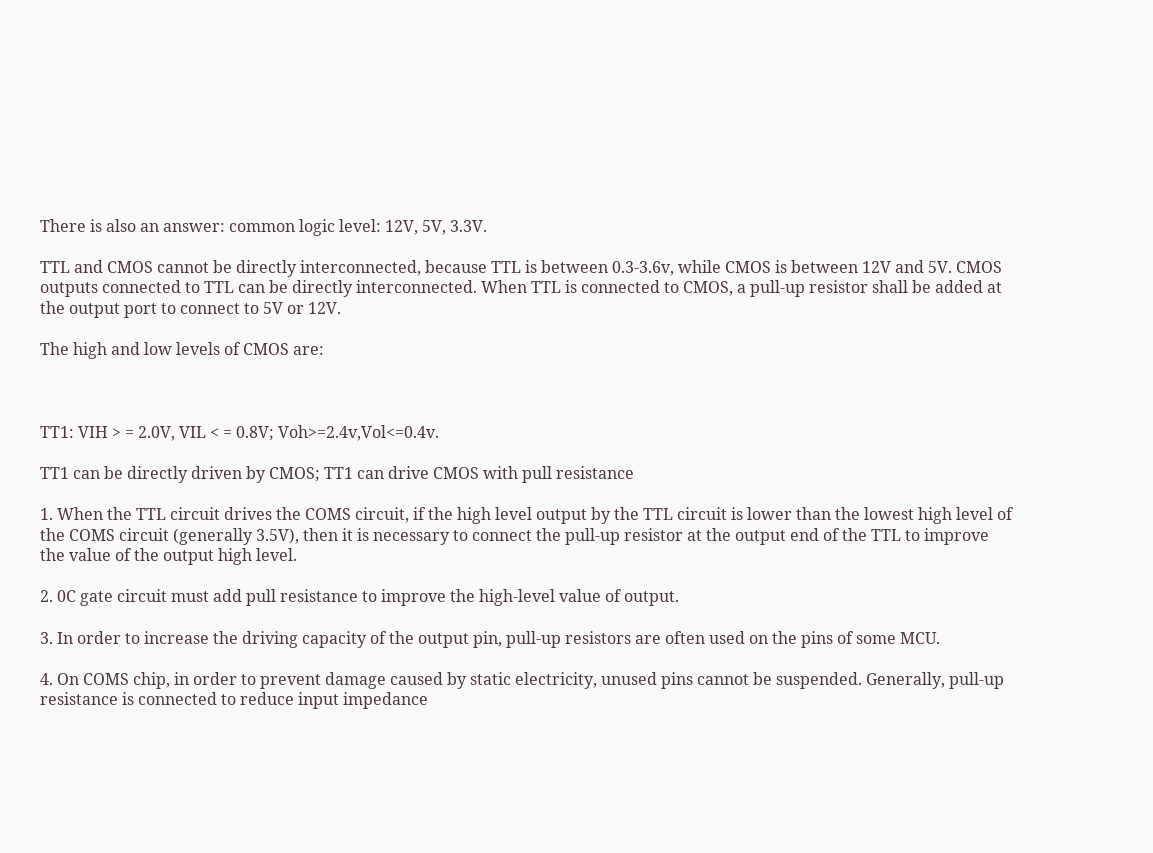There is also an answer: common logic level: 12V, 5V, 3.3V.

TTL and CMOS cannot be directly interconnected, because TTL is between 0.3-3.6v, while CMOS is between 12V and 5V. CMOS outputs connected to TTL can be directly interconnected. When TTL is connected to CMOS, a pull-up resistor shall be added at the output port to connect to 5V or 12V.

The high and low levels of CMOS are:



TT1: VIH > = 2.0V, VIL < = 0.8V; Voh>=2.4v,Vol<=0.4v.

TT1 can be directly driven by CMOS; TT1 can drive CMOS with pull resistance

1. When the TTL circuit drives the COMS circuit, if the high level output by the TTL circuit is lower than the lowest high level of the COMS circuit (generally 3.5V), then it is necessary to connect the pull-up resistor at the output end of the TTL to improve the value of the output high level.

2. 0C gate circuit must add pull resistance to improve the high-level value of output.

3. In order to increase the driving capacity of the output pin, pull-up resistors are often used on the pins of some MCU.

4. On COMS chip, in order to prevent damage caused by static electricity, unused pins cannot be suspended. Generally, pull-up resistance is connected to reduce input impedance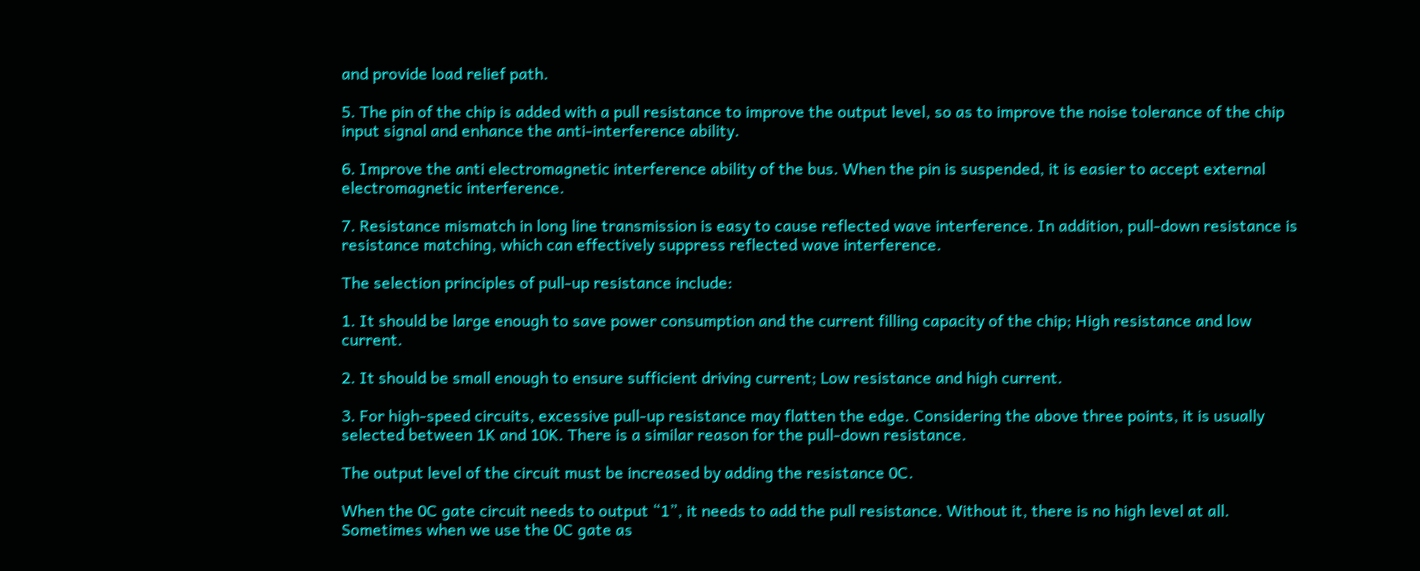and provide load relief path.

5. The pin of the chip is added with a pull resistance to improve the output level, so as to improve the noise tolerance of the chip input signal and enhance the anti-interference ability.

6. Improve the anti electromagnetic interference ability of the bus. When the pin is suspended, it is easier to accept external electromagnetic interference.

7. Resistance mismatch in long line transmission is easy to cause reflected wave interference. In addition, pull-down resistance is resistance matching, which can effectively suppress reflected wave interference.

The selection principles of pull-up resistance include:

1. It should be large enough to save power consumption and the current filling capacity of the chip; High resistance and low current.

2. It should be small enough to ensure sufficient driving current; Low resistance and high current.

3. For high-speed circuits, excessive pull-up resistance may flatten the edge. Considering the above three points, it is usually selected between 1K and 10K. There is a similar reason for the pull-down resistance.

The output level of the circuit must be increased by adding the resistance 0C.

When the 0C gate circuit needs to output “1”, it needs to add the pull resistance. Without it, there is no high level at all. Sometimes when we use the 0C gate as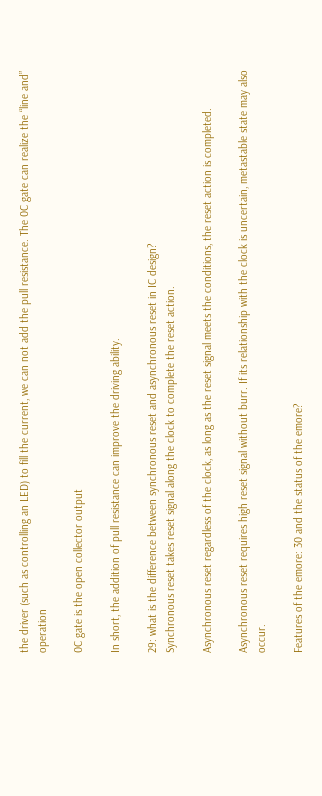the driver (such as controlling an LED) to fill the current, we can not add the pull resistance. The 0C gate can realize the “line and” operation

0C gate is the open collector output

In short, the addition of pull resistance can improve the driving ability.

29: what is the difference between synchronous reset and asynchronous reset in IC design?
Synchronous reset takes reset signal along the clock to complete the reset action.

Asynchronous reset regardless of the clock, as long as the reset signal meets the conditions, the reset action is completed.

Asynchronous reset requires high reset signal without burr. If its relationship with the clock is uncertain, metastable state may also occur.

Features of the emore: 30 and the status of the emore?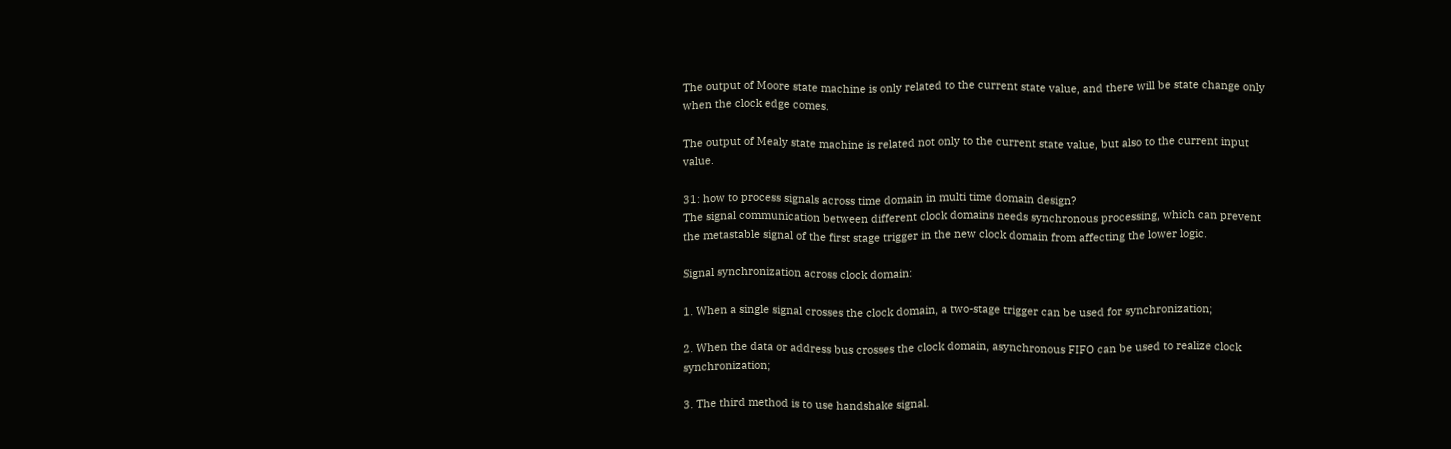The output of Moore state machine is only related to the current state value, and there will be state change only when the clock edge comes.

The output of Mealy state machine is related not only to the current state value, but also to the current input value.

31: how to process signals across time domain in multi time domain design?
The signal communication between different clock domains needs synchronous processing, which can prevent the metastable signal of the first stage trigger in the new clock domain from affecting the lower logic.

Signal synchronization across clock domain:

1. When a single signal crosses the clock domain, a two-stage trigger can be used for synchronization;

2. When the data or address bus crosses the clock domain, asynchronous FIFO can be used to realize clock synchronization;

3. The third method is to use handshake signal.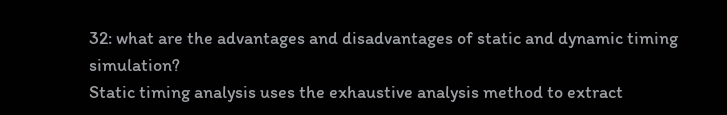32: what are the advantages and disadvantages of static and dynamic timing simulation?
Static timing analysis uses the exhaustive analysis method to extract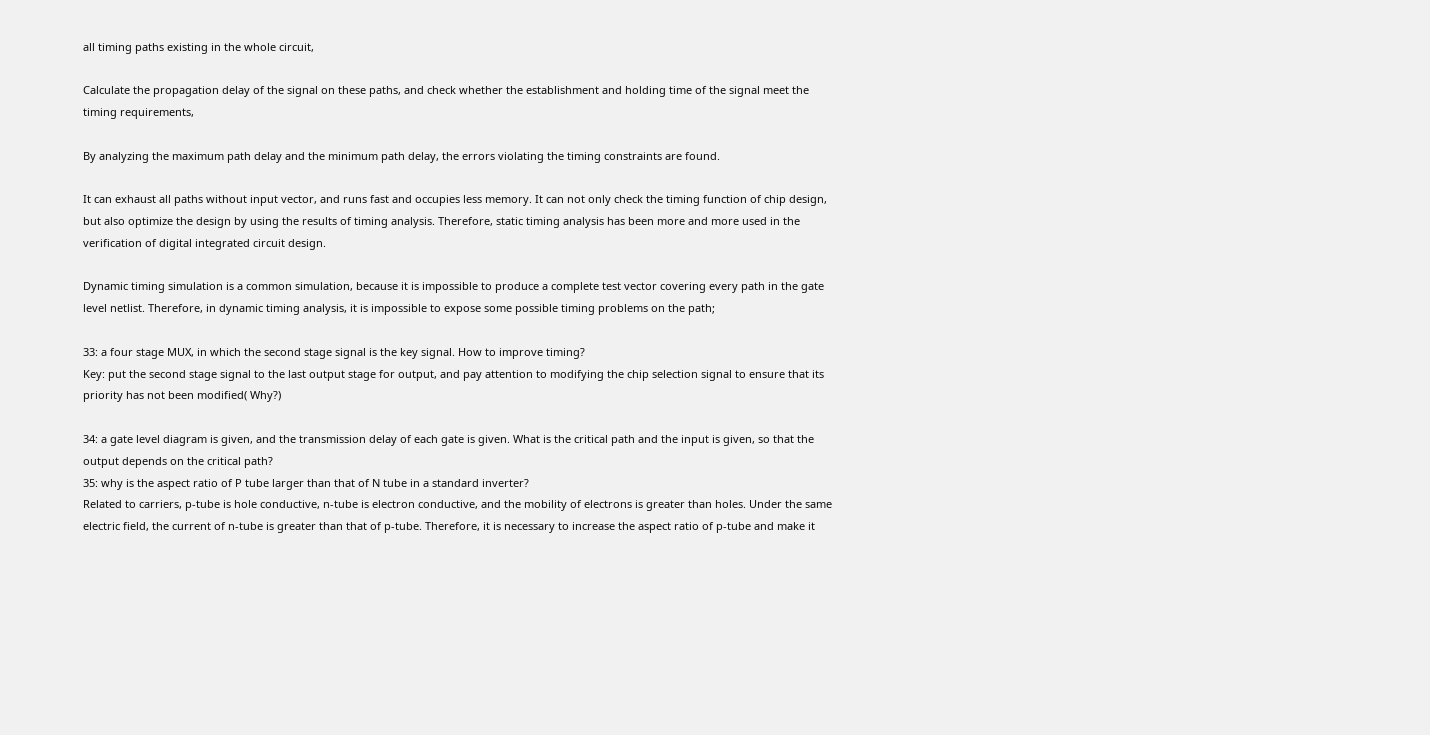all timing paths existing in the whole circuit,

Calculate the propagation delay of the signal on these paths, and check whether the establishment and holding time of the signal meet the timing requirements,

By analyzing the maximum path delay and the minimum path delay, the errors violating the timing constraints are found.

It can exhaust all paths without input vector, and runs fast and occupies less memory. It can not only check the timing function of chip design, but also optimize the design by using the results of timing analysis. Therefore, static timing analysis has been more and more used in the verification of digital integrated circuit design.

Dynamic timing simulation is a common simulation, because it is impossible to produce a complete test vector covering every path in the gate level netlist. Therefore, in dynamic timing analysis, it is impossible to expose some possible timing problems on the path;

33: a four stage MUX, in which the second stage signal is the key signal. How to improve timing?
Key: put the second stage signal to the last output stage for output, and pay attention to modifying the chip selection signal to ensure that its priority has not been modified( Why?)

34: a gate level diagram is given, and the transmission delay of each gate is given. What is the critical path and the input is given, so that the output depends on the critical path?
35: why is the aspect ratio of P tube larger than that of N tube in a standard inverter?
Related to carriers, p-tube is hole conductive, n-tube is electron conductive, and the mobility of electrons is greater than holes. Under the same electric field, the current of n-tube is greater than that of p-tube. Therefore, it is necessary to increase the aspect ratio of p-tube and make it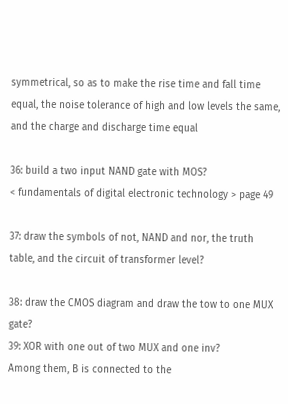symmetrical, so as to make the rise time and fall time equal, the noise tolerance of high and low levels the same, and the charge and discharge time equal

36: build a two input NAND gate with MOS?
< fundamentals of digital electronic technology > page 49

37: draw the symbols of not, NAND and nor, the truth table, and the circuit of transformer level?

38: draw the CMOS diagram and draw the tow to one MUX gate?
39: XOR with one out of two MUX and one inv?
Among them, B is connected to the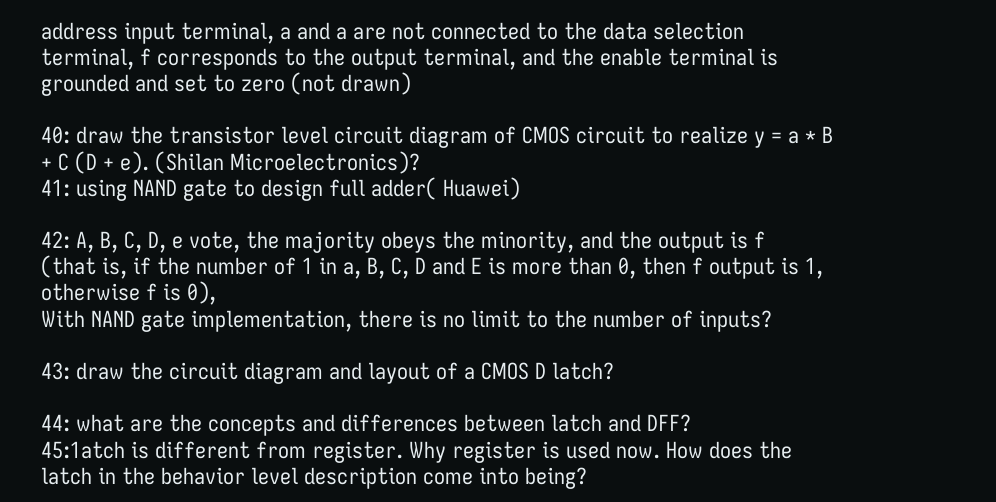address input terminal, a and a are not connected to the data selection terminal, f corresponds to the output terminal, and the enable terminal is grounded and set to zero (not drawn)

40: draw the transistor level circuit diagram of CMOS circuit to realize y = a * B + C (D + e). (Shilan Microelectronics)?
41: using NAND gate to design full adder( Huawei)

42: A, B, C, D, e vote, the majority obeys the minority, and the output is f
(that is, if the number of 1 in a, B, C, D and E is more than 0, then f output is 1, otherwise f is 0),
With NAND gate implementation, there is no limit to the number of inputs?

43: draw the circuit diagram and layout of a CMOS D latch?

44: what are the concepts and differences between latch and DFF?
45:1atch is different from register. Why register is used now. How does the latch in the behavior level description come into being?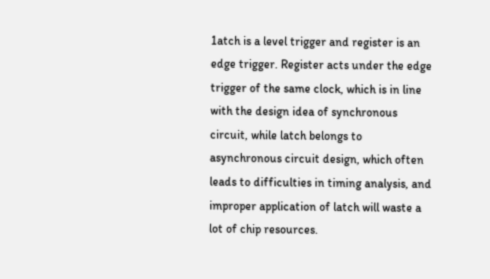1atch is a level trigger and register is an edge trigger. Register acts under the edge trigger of the same clock, which is in line with the design idea of synchronous circuit, while latch belongs to asynchronous circuit design, which often leads to difficulties in timing analysis, and improper application of latch will waste a lot of chip resources.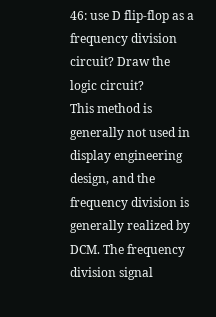46: use D flip-flop as a frequency division circuit? Draw the logic circuit?
This method is generally not used in display engineering design, and the frequency division is generally realized by DCM. The frequency division signal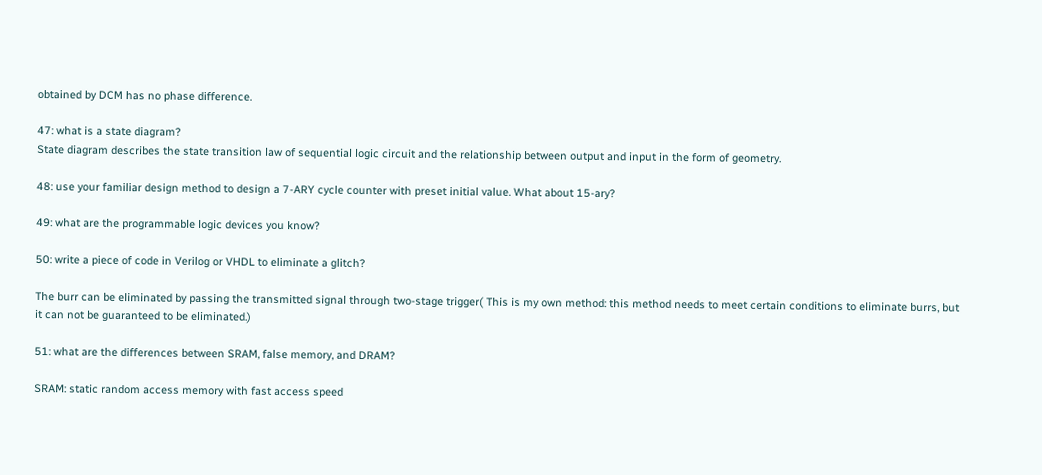obtained by DCM has no phase difference.

47: what is a state diagram?
State diagram describes the state transition law of sequential logic circuit and the relationship between output and input in the form of geometry.

48: use your familiar design method to design a 7-ARY cycle counter with preset initial value. What about 15-ary?

49: what are the programmable logic devices you know?

50: write a piece of code in Verilog or VHDL to eliminate a glitch?

The burr can be eliminated by passing the transmitted signal through two-stage trigger( This is my own method: this method needs to meet certain conditions to eliminate burrs, but it can not be guaranteed to be eliminated.)

51: what are the differences between SRAM, false memory, and DRAM?

SRAM: static random access memory with fast access speed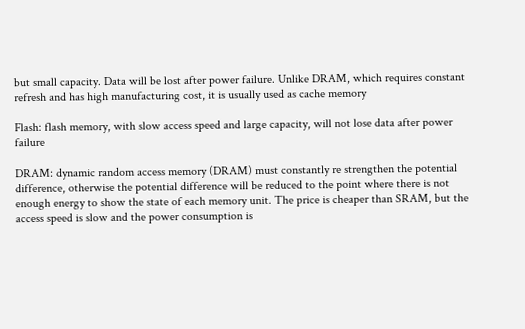but small capacity. Data will be lost after power failure. Unlike DRAM, which requires constant refresh and has high manufacturing cost, it is usually used as cache memory

Flash: flash memory, with slow access speed and large capacity, will not lose data after power failure

DRAM: dynamic random access memory (DRAM) must constantly re strengthen the potential difference, otherwise the potential difference will be reduced to the point where there is not enough energy to show the state of each memory unit. The price is cheaper than SRAM, but the access speed is slow and the power consumption is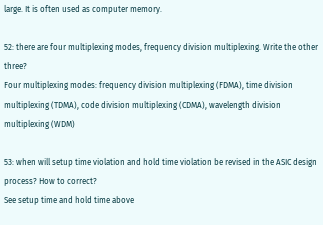large. It is often used as computer memory.

52: there are four multiplexing modes, frequency division multiplexing. Write the other three?
Four multiplexing modes: frequency division multiplexing (FDMA), time division multiplexing (TDMA), code division multiplexing (CDMA), wavelength division multiplexing (WDM)

53: when will setup time violation and hold time violation be revised in the ASIC design process? How to correct?
See setup time and hold time above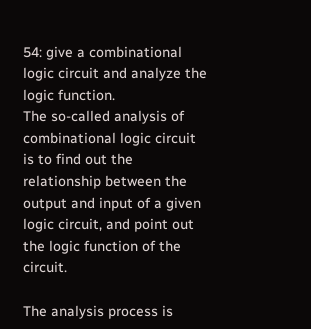54: give a combinational logic circuit and analyze the logic function.
The so-called analysis of combinational logic circuit is to find out the relationship between the output and input of a given logic circuit, and point out the logic function of the circuit.

The analysis process is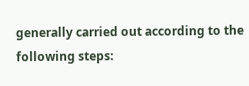generally carried out according to the following steps: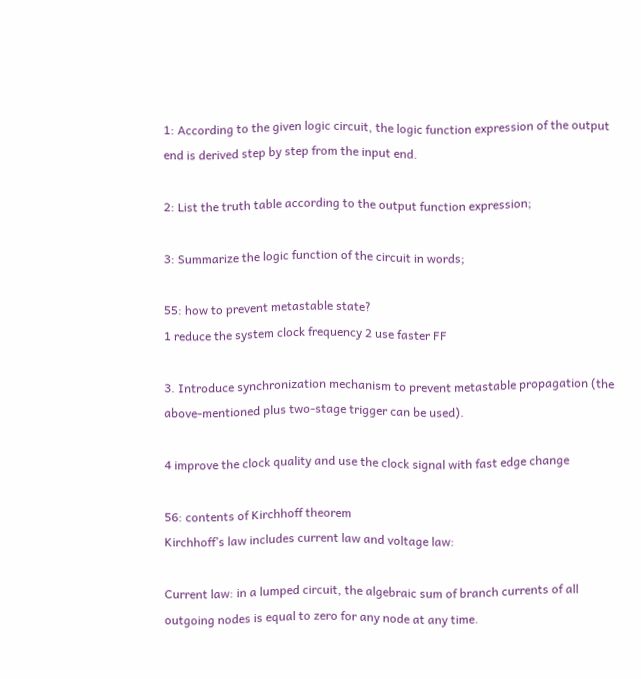1: According to the given logic circuit, the logic function expression of the output end is derived step by step from the input end.

2: List the truth table according to the output function expression;

3: Summarize the logic function of the circuit in words;

55: how to prevent metastable state?
1 reduce the system clock frequency 2 use faster FF

3. Introduce synchronization mechanism to prevent metastable propagation (the above-mentioned plus two-stage trigger can be used).

4 improve the clock quality and use the clock signal with fast edge change

56: contents of Kirchhoff theorem
Kirchhoff’s law includes current law and voltage law:

Current law: in a lumped circuit, the algebraic sum of branch currents of all outgoing nodes is equal to zero for any node at any time.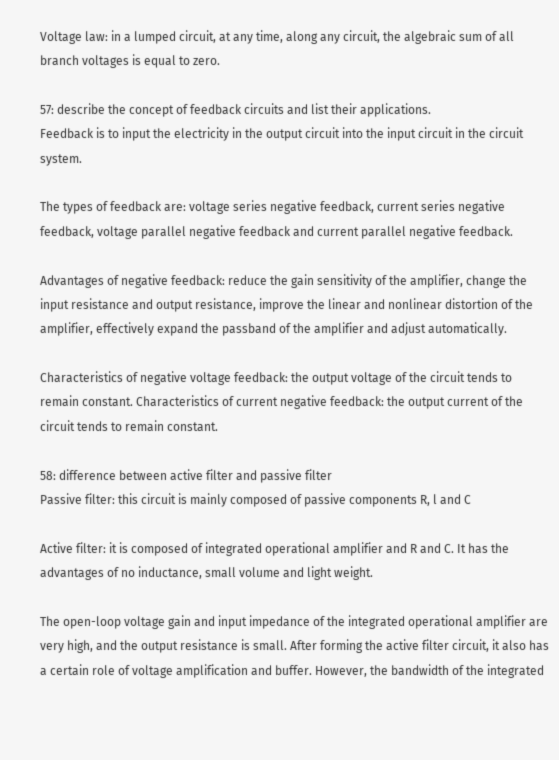Voltage law: in a lumped circuit, at any time, along any circuit, the algebraic sum of all branch voltages is equal to zero.

57: describe the concept of feedback circuits and list their applications.
Feedback is to input the electricity in the output circuit into the input circuit in the circuit system.

The types of feedback are: voltage series negative feedback, current series negative feedback, voltage parallel negative feedback and current parallel negative feedback.

Advantages of negative feedback: reduce the gain sensitivity of the amplifier, change the input resistance and output resistance, improve the linear and nonlinear distortion of the amplifier, effectively expand the passband of the amplifier and adjust automatically.

Characteristics of negative voltage feedback: the output voltage of the circuit tends to remain constant. Characteristics of current negative feedback: the output current of the circuit tends to remain constant.

58: difference between active filter and passive filter
Passive filter: this circuit is mainly composed of passive components R, l and C

Active filter: it is composed of integrated operational amplifier and R and C. It has the advantages of no inductance, small volume and light weight.

The open-loop voltage gain and input impedance of the integrated operational amplifier are very high, and the output resistance is small. After forming the active filter circuit, it also has a certain role of voltage amplification and buffer. However, the bandwidth of the integrated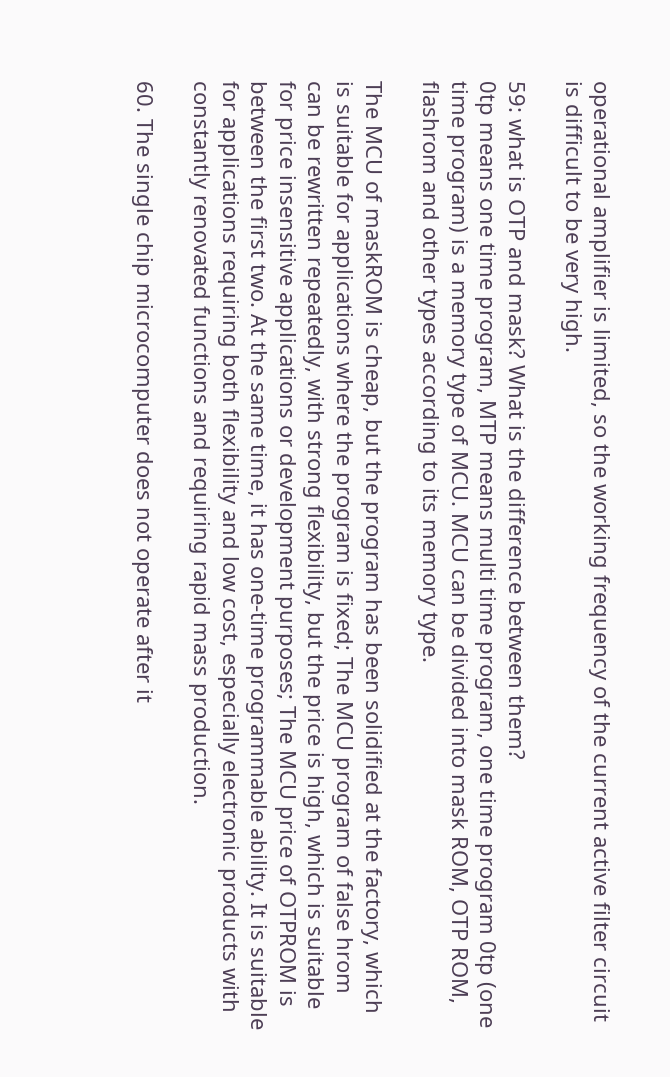operational amplifier is limited, so the working frequency of the current active filter circuit is difficult to be very high.

59: what is OTP and mask? What is the difference between them?
0tp means one time program, MTP means multi time program, one time program 0tp (one time program) is a memory type of MCU. MCU can be divided into mask ROM, OTP ROM, flashrom and other types according to its memory type.

The MCU of maskROM is cheap, but the program has been solidified at the factory, which is suitable for applications where the program is fixed; The MCU program of false hrom can be rewritten repeatedly, with strong flexibility, but the price is high, which is suitable for price insensitive applications or development purposes; The MCU price of OTPROM is between the first two. At the same time, it has one-time programmable ability. It is suitable for applications requiring both flexibility and low cost, especially electronic products with constantly renovated functions and requiring rapid mass production.

60. The single chip microcomputer does not operate after it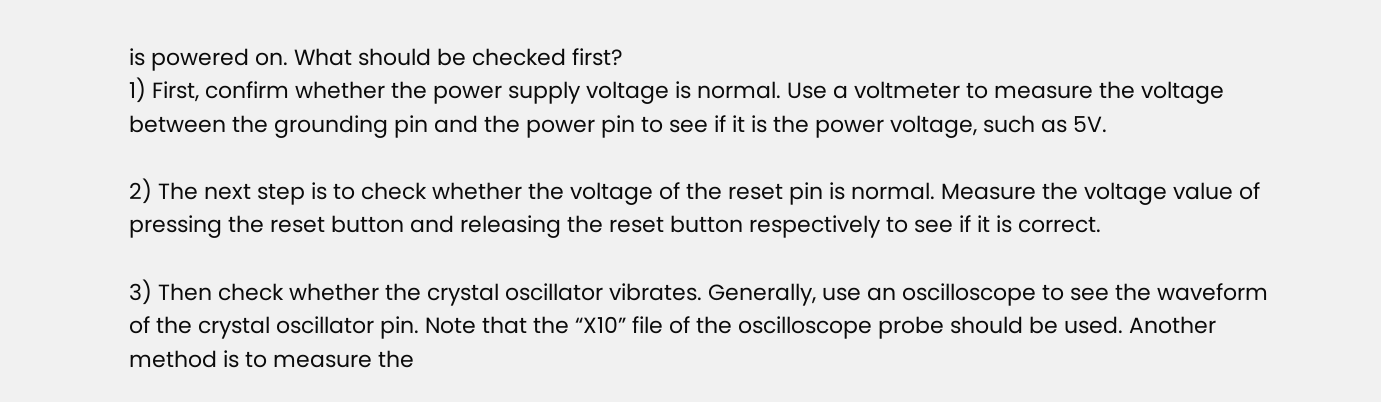is powered on. What should be checked first?
1) First, confirm whether the power supply voltage is normal. Use a voltmeter to measure the voltage between the grounding pin and the power pin to see if it is the power voltage, such as 5V.

2) The next step is to check whether the voltage of the reset pin is normal. Measure the voltage value of pressing the reset button and releasing the reset button respectively to see if it is correct.

3) Then check whether the crystal oscillator vibrates. Generally, use an oscilloscope to see the waveform of the crystal oscillator pin. Note that the “X10” file of the oscilloscope probe should be used. Another method is to measure the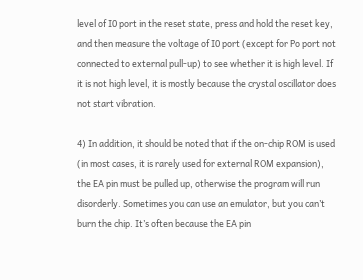level of I0 port in the reset state, press and hold the reset key, and then measure the voltage of I0 port (except for Po port not connected to external pull-up) to see whether it is high level. If it is not high level, it is mostly because the crystal oscillator does not start vibration.

4) In addition, it should be noted that if the on-chip ROM is used (in most cases, it is rarely used for external ROM expansion), the EA pin must be pulled up, otherwise the program will run disorderly. Sometimes you can use an emulator, but you can’t burn the chip. It’s often because the EA pin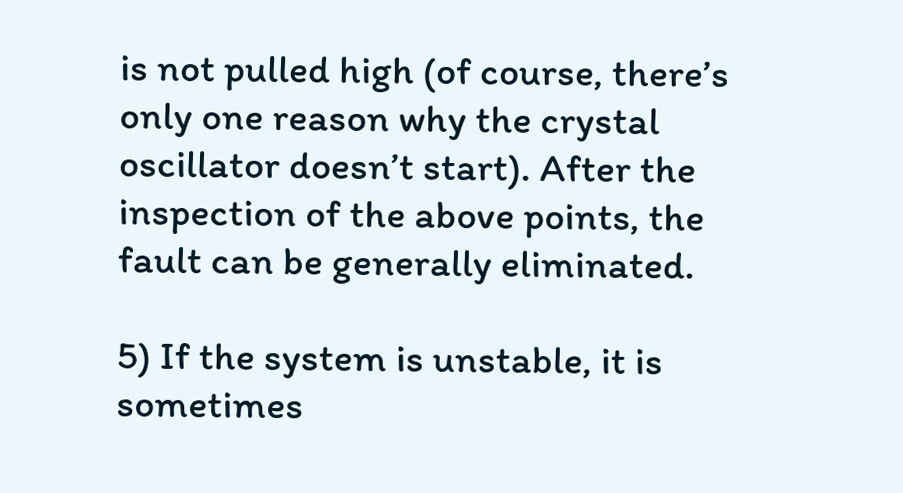is not pulled high (of course, there’s only one reason why the crystal oscillator doesn’t start). After the inspection of the above points, the fault can be generally eliminated.

5) If the system is unstable, it is sometimes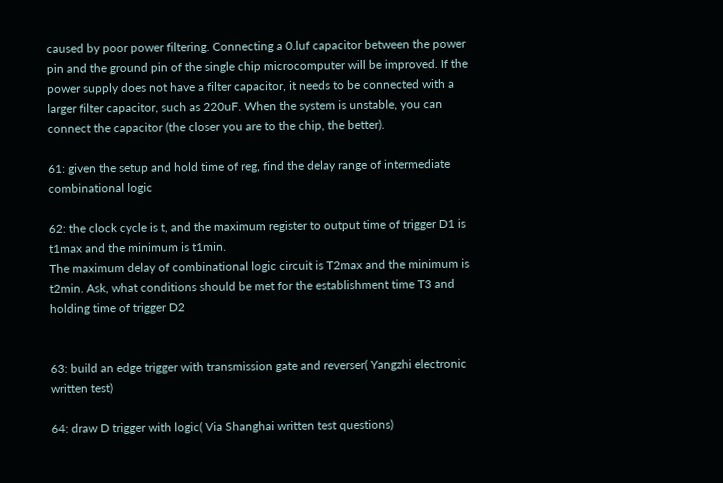caused by poor power filtering. Connecting a 0.luf capacitor between the power pin and the ground pin of the single chip microcomputer will be improved. If the power supply does not have a filter capacitor, it needs to be connected with a larger filter capacitor, such as 220uF. When the system is unstable, you can connect the capacitor (the closer you are to the chip, the better).

61: given the setup and hold time of reg, find the delay range of intermediate combinational logic

62: the clock cycle is t, and the maximum register to output time of trigger D1 is t1max and the minimum is t1min.
The maximum delay of combinational logic circuit is T2max and the minimum is t2min. Ask, what conditions should be met for the establishment time T3 and holding time of trigger D2


63: build an edge trigger with transmission gate and reverser( Yangzhi electronic written test)

64: draw D trigger with logic( Via Shanghai written test questions)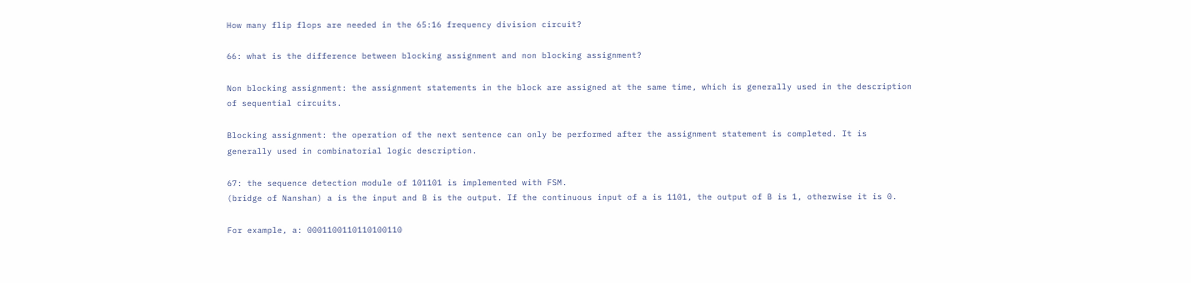How many flip flops are needed in the 65:16 frequency division circuit?

66: what is the difference between blocking assignment and non blocking assignment?

Non blocking assignment: the assignment statements in the block are assigned at the same time, which is generally used in the description of sequential circuits.

Blocking assignment: the operation of the next sentence can only be performed after the assignment statement is completed. It is generally used in combinatorial logic description.

67: the sequence detection module of 101101 is implemented with FSM.
(bridge of Nanshan) a is the input and B is the output. If the continuous input of a is 1101, the output of B is 1, otherwise it is 0.

For example, a: 0001100110110100110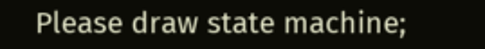Please draw state machine;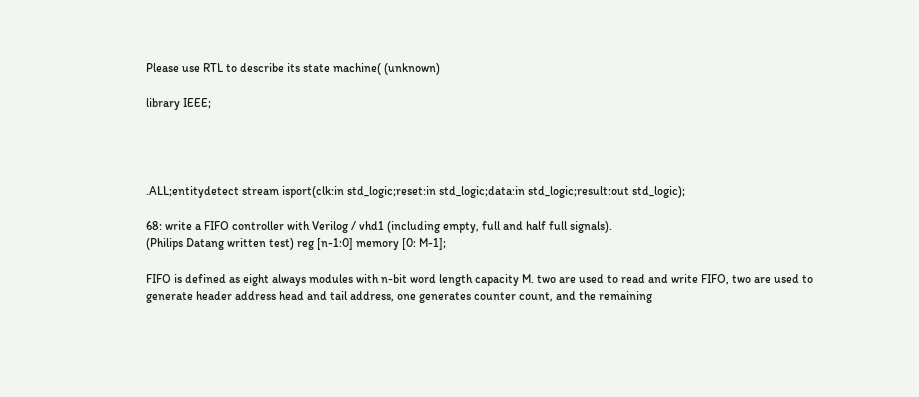Please use RTL to describe its state machine( (unknown)

library IEEE;




.ALL;entitydetect stream isport(clk:in std_logic;reset:in std_logic;data:in std_logic;result:out std_logic);

68: write a FIFO controller with Verilog / vhd1 (including empty, full and half full signals).
(Philips Datang written test) reg [n-1:0] memory [0: M-1];

FIFO is defined as eight always modules with n-bit word length capacity M. two are used to read and write FIFO, two are used to generate header address head and tail address, one generates counter count, and the remaining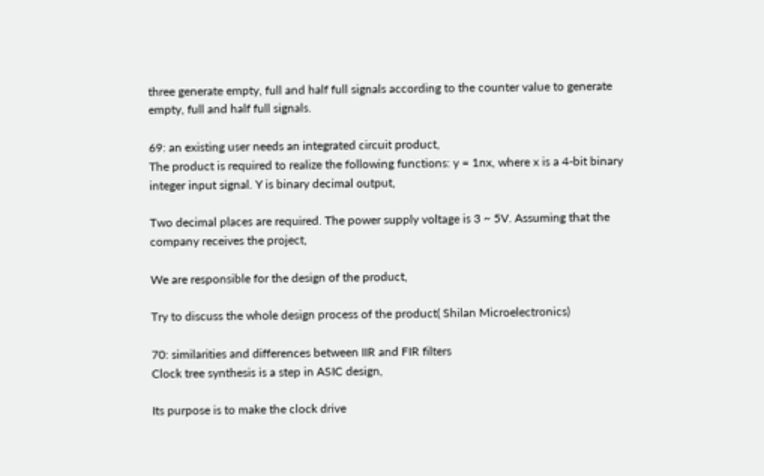three generate empty, full and half full signals according to the counter value to generate empty, full and half full signals.

69: an existing user needs an integrated circuit product,
The product is required to realize the following functions: y = 1nx, where x is a 4-bit binary integer input signal. Y is binary decimal output,

Two decimal places are required. The power supply voltage is 3 ~ 5V. Assuming that the company receives the project,

We are responsible for the design of the product,

Try to discuss the whole design process of the product( Shilan Microelectronics)

70: similarities and differences between IIR and FIR filters
Clock tree synthesis is a step in ASIC design,

Its purpose is to make the clock drive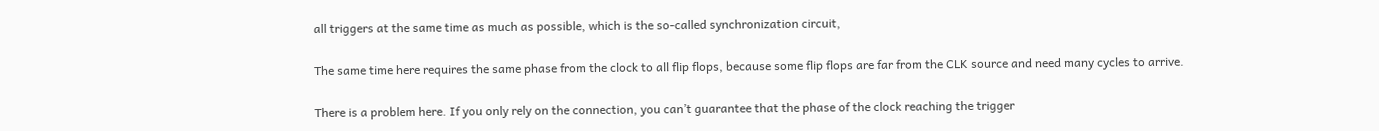all triggers at the same time as much as possible, which is the so-called synchronization circuit,

The same time here requires the same phase from the clock to all flip flops, because some flip flops are far from the CLK source and need many cycles to arrive.

There is a problem here. If you only rely on the connection, you can’t guarantee that the phase of the clock reaching the trigger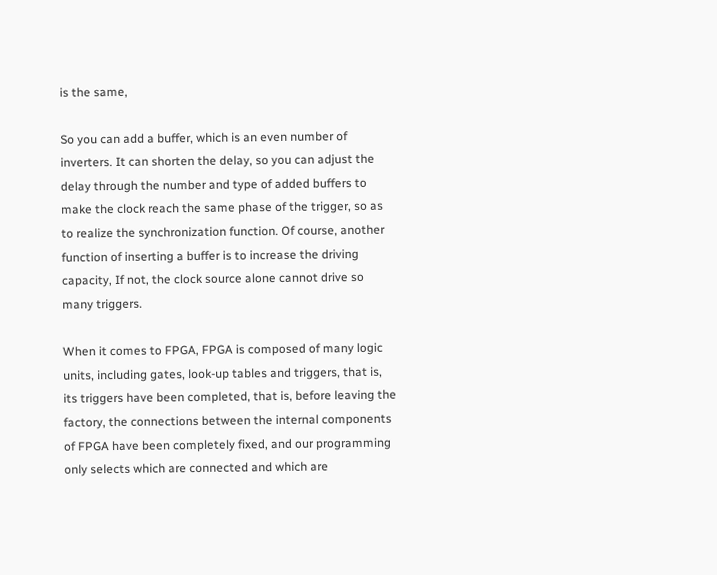is the same,

So you can add a buffer, which is an even number of inverters. It can shorten the delay, so you can adjust the delay through the number and type of added buffers to make the clock reach the same phase of the trigger, so as to realize the synchronization function. Of course, another function of inserting a buffer is to increase the driving capacity, If not, the clock source alone cannot drive so many triggers.

When it comes to FPGA, FPGA is composed of many logic units, including gates, look-up tables and triggers, that is, its triggers have been completed, that is, before leaving the factory, the connections between the internal components of FPGA have been completely fixed, and our programming only selects which are connected and which are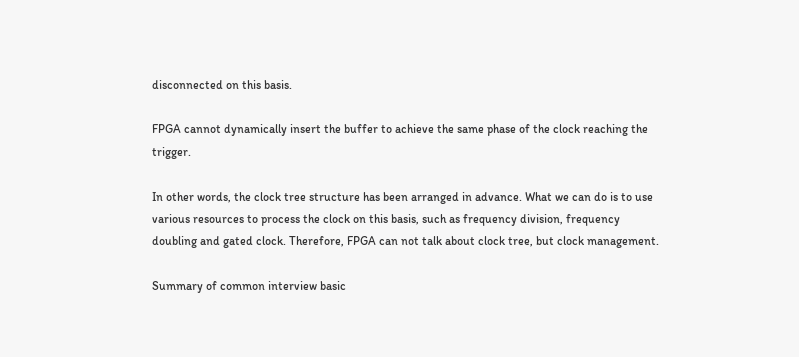disconnected on this basis.

FPGA cannot dynamically insert the buffer to achieve the same phase of the clock reaching the trigger.

In other words, the clock tree structure has been arranged in advance. What we can do is to use various resources to process the clock on this basis, such as frequency division, frequency doubling and gated clock. Therefore, FPGA can not talk about clock tree, but clock management.

Summary of common interview basic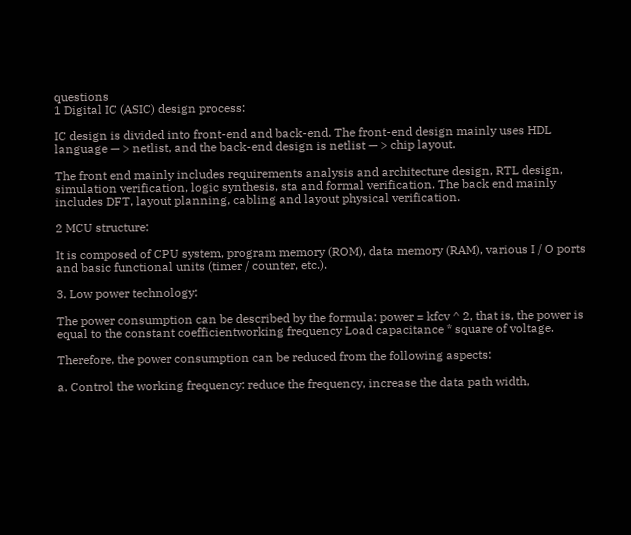questions
1 Digital IC (ASIC) design process:

IC design is divided into front-end and back-end. The front-end design mainly uses HDL language — > netlist, and the back-end design is netlist — > chip layout.

The front end mainly includes requirements analysis and architecture design, RTL design, simulation verification, logic synthesis, sta and formal verification. The back end mainly includes DFT, layout planning, cabling and layout physical verification.

2 MCU structure:

It is composed of CPU system, program memory (ROM), data memory (RAM), various I / O ports and basic functional units (timer / counter, etc.).

3. Low power technology:

The power consumption can be described by the formula: power = kfcv ^ 2, that is, the power is equal to the constant coefficientworking frequency Load capacitance * square of voltage.

Therefore, the power consumption can be reduced from the following aspects:

a. Control the working frequency: reduce the frequency, increase the data path width,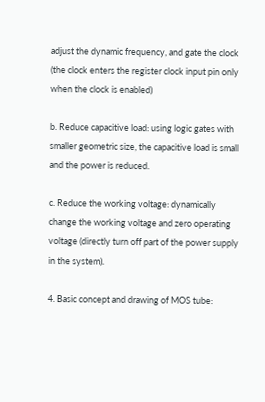adjust the dynamic frequency, and gate the clock (the clock enters the register clock input pin only when the clock is enabled)

b. Reduce capacitive load: using logic gates with smaller geometric size, the capacitive load is small and the power is reduced.

c. Reduce the working voltage: dynamically change the working voltage and zero operating voltage (directly turn off part of the power supply in the system).

4. Basic concept and drawing of MOS tube: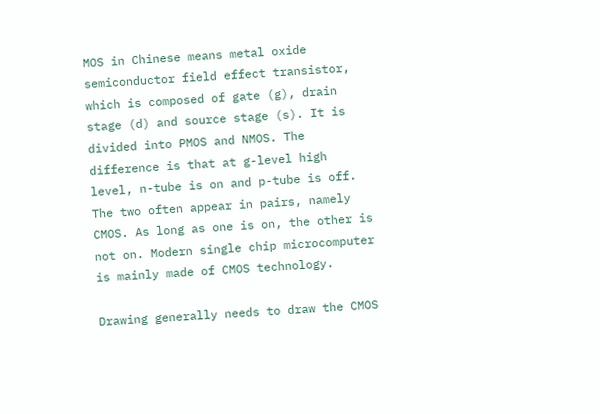MOS in Chinese means metal oxide semiconductor field effect transistor, which is composed of gate (g), drain stage (d) and source stage (s). It is divided into PMOS and NMOS. The difference is that at g-level high level, n-tube is on and p-tube is off. The two often appear in pairs, namely CMOS. As long as one is on, the other is not on. Modern single chip microcomputer is mainly made of CMOS technology.

Drawing generally needs to draw the CMOS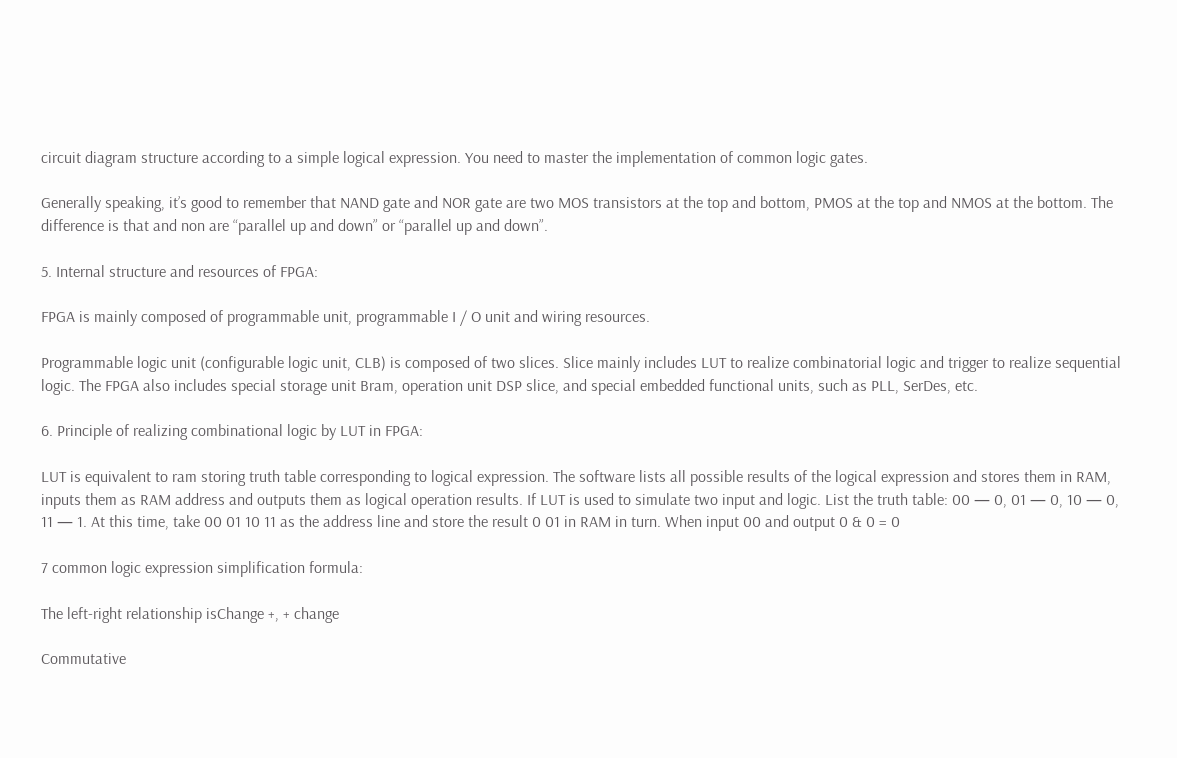circuit diagram structure according to a simple logical expression. You need to master the implementation of common logic gates.

Generally speaking, it’s good to remember that NAND gate and NOR gate are two MOS transistors at the top and bottom, PMOS at the top and NMOS at the bottom. The difference is that and non are “parallel up and down” or “parallel up and down”.

5. Internal structure and resources of FPGA:

FPGA is mainly composed of programmable unit, programmable I / O unit and wiring resources.

Programmable logic unit (configurable logic unit, CLB) is composed of two slices. Slice mainly includes LUT to realize combinatorial logic and trigger to realize sequential logic. The FPGA also includes special storage unit Bram, operation unit DSP slice, and special embedded functional units, such as PLL, SerDes, etc.

6. Principle of realizing combinational logic by LUT in FPGA:

LUT is equivalent to ram storing truth table corresponding to logical expression. The software lists all possible results of the logical expression and stores them in RAM, inputs them as RAM address and outputs them as logical operation results. If LUT is used to simulate two input and logic. List the truth table: 00 — 0, 01 — 0, 10 — 0, 11 — 1. At this time, take 00 01 10 11 as the address line and store the result 0 01 in RAM in turn. When input 00 and output 0 & 0 = 0

7 common logic expression simplification formula:

The left-right relationship isChange +, + change

Commutative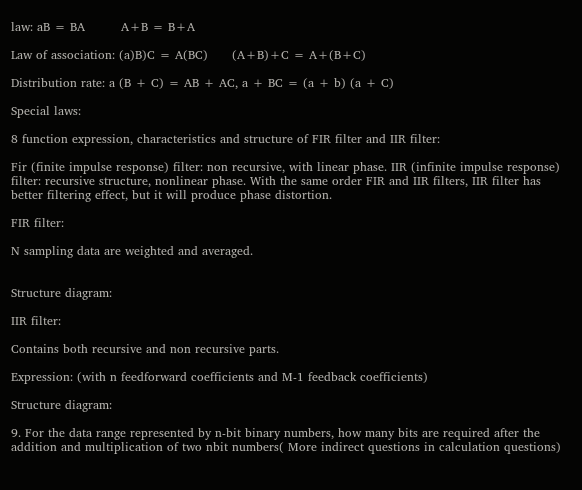law: aB = BA         A+B = B+A

Law of association: (a)B)C = A(BC)      (A+B)+C = A+(B+C)

Distribution rate: a (B + C) = AB + AC, a + BC = (a + b) (a + C)

Special laws:

8 function expression, characteristics and structure of FIR filter and IIR filter:

Fir (finite impulse response) filter: non recursive, with linear phase. IIR (infinite impulse response) filter: recursive structure, nonlinear phase. With the same order FIR and IIR filters, IIR filter has better filtering effect, but it will produce phase distortion.

FIR filter:

N sampling data are weighted and averaged.


Structure diagram:

IIR filter:

Contains both recursive and non recursive parts.

Expression: (with n feedforward coefficients and M-1 feedback coefficients)

Structure diagram:

9. For the data range represented by n-bit binary numbers, how many bits are required after the addition and multiplication of two nbit numbers( More indirect questions in calculation questions)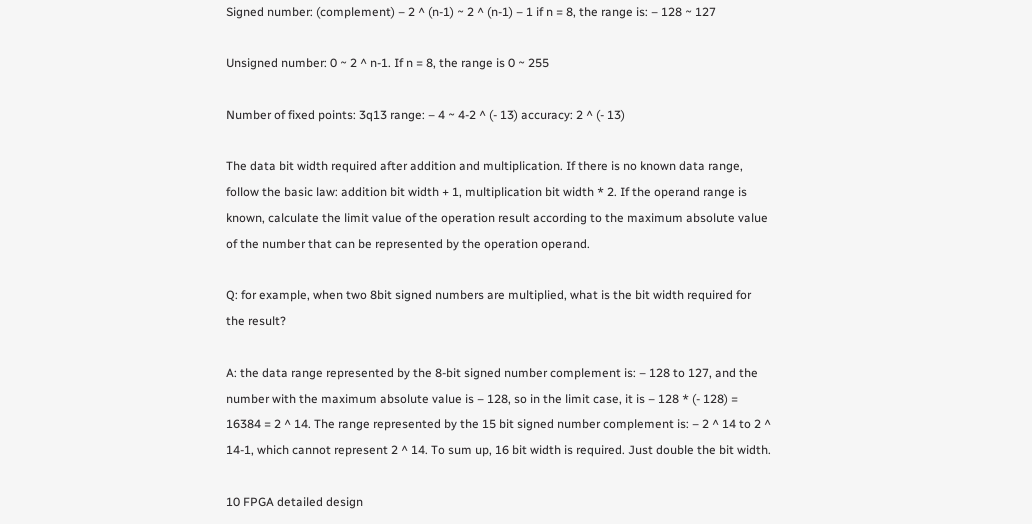Signed number: (complement) – 2 ^ (n-1) ~ 2 ^ (n-1) – 1 if n = 8, the range is: – 128 ~ 127

Unsigned number: 0 ~ 2 ^ n-1. If n = 8, the range is 0 ~ 255

Number of fixed points: 3q13 range: – 4 ~ 4-2 ^ (- 13) accuracy: 2 ^ (- 13)

The data bit width required after addition and multiplication. If there is no known data range, follow the basic law: addition bit width + 1, multiplication bit width * 2. If the operand range is known, calculate the limit value of the operation result according to the maximum absolute value of the number that can be represented by the operation operand.

Q: for example, when two 8bit signed numbers are multiplied, what is the bit width required for the result?

A: the data range represented by the 8-bit signed number complement is: – 128 to 127, and the number with the maximum absolute value is – 128, so in the limit case, it is – 128 * (- 128) = 16384 = 2 ^ 14. The range represented by the 15 bit signed number complement is: – 2 ^ 14 to 2 ^ 14-1, which cannot represent 2 ^ 14. To sum up, 16 bit width is required. Just double the bit width.

10 FPGA detailed design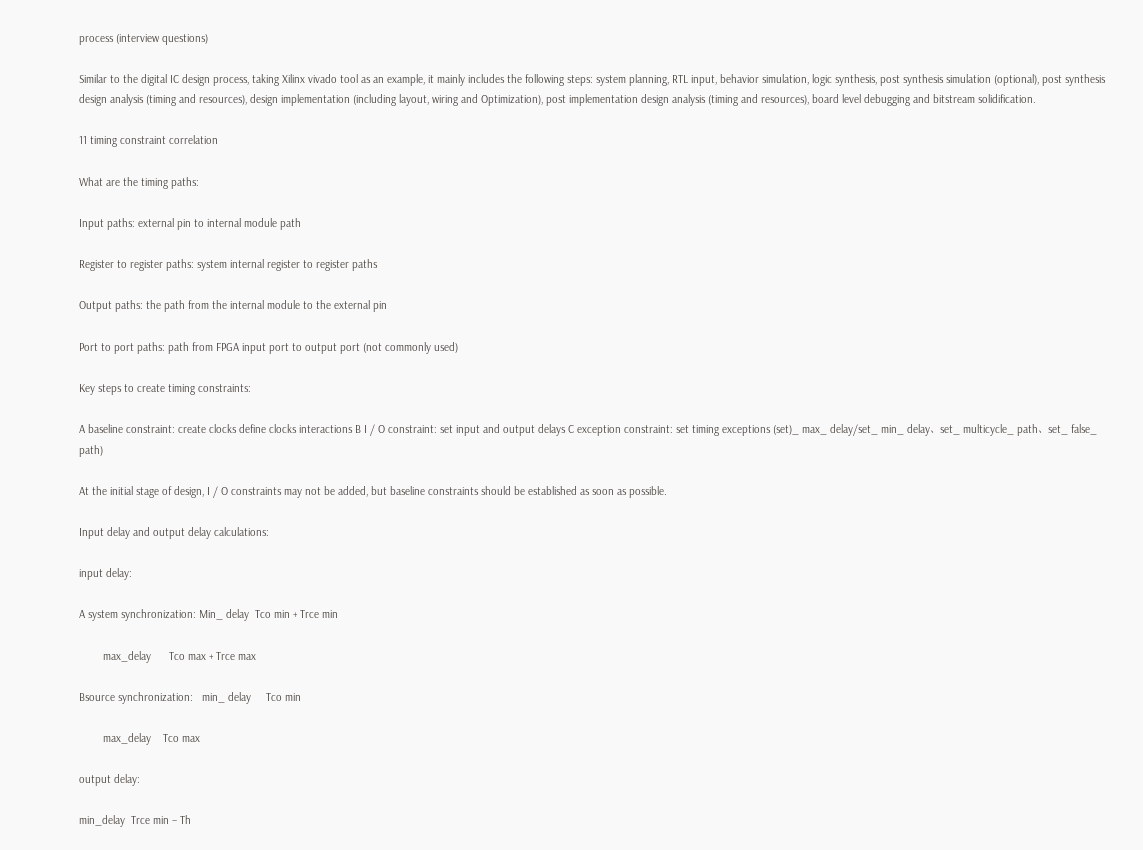process (interview questions)

Similar to the digital IC design process, taking Xilinx vivado tool as an example, it mainly includes the following steps: system planning, RTL input, behavior simulation, logic synthesis, post synthesis simulation (optional), post synthesis design analysis (timing and resources), design implementation (including layout, wiring and Optimization), post implementation design analysis (timing and resources), board level debugging and bitstream solidification.

11 timing constraint correlation

What are the timing paths:

Input paths: external pin to internal module path

Register to register paths: system internal register to register paths

Output paths: the path from the internal module to the external pin

Port to port paths: path from FPGA input port to output port (not commonly used)

Key steps to create timing constraints:

A baseline constraint: create clocks define clocks interactions B I / O constraint: set input and output delays C exception constraint: set timing exceptions (set)_ max_ delay/set_ min_ delay、set_ multicycle_ path、set_ false_ path)

At the initial stage of design, I / O constraints may not be added, but baseline constraints should be established as soon as possible.

Input delay and output delay calculations:

input delay:

A system synchronization: Min_ delay  Tco min + Trce min

        max_delay      Tco max + Trce max

Bsource synchronization:   min_ delay     Tco min

        max_delay    Tco max

output delay:

min_delay  Trce min – Th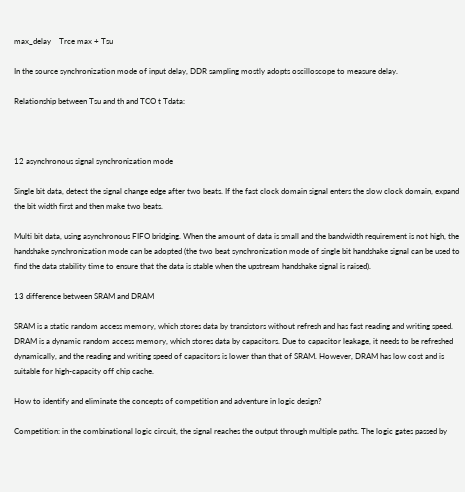max_delay    Trce max + Tsu

In the source synchronization mode of input delay, DDR sampling mostly adopts oscilloscope to measure delay.

Relationship between Tsu and th and TCO t Tdata:



12 asynchronous signal synchronization mode

Single bit data, detect the signal change edge after two beats. If the fast clock domain signal enters the slow clock domain, expand the bit width first and then make two beats.

Multi bit data, using asynchronous FIFO bridging. When the amount of data is small and the bandwidth requirement is not high, the handshake synchronization mode can be adopted (the two beat synchronization mode of single bit handshake signal can be used to find the data stability time to ensure that the data is stable when the upstream handshake signal is raised).

13 difference between SRAM and DRAM

SRAM is a static random access memory, which stores data by transistors without refresh and has fast reading and writing speed. DRAM is a dynamic random access memory, which stores data by capacitors. Due to capacitor leakage, it needs to be refreshed dynamically, and the reading and writing speed of capacitors is lower than that of SRAM. However, DRAM has low cost and is suitable for high-capacity off chip cache.

How to identify and eliminate the concepts of competition and adventure in logic design?

Competition: in the combinational logic circuit, the signal reaches the output through multiple paths. The logic gates passed by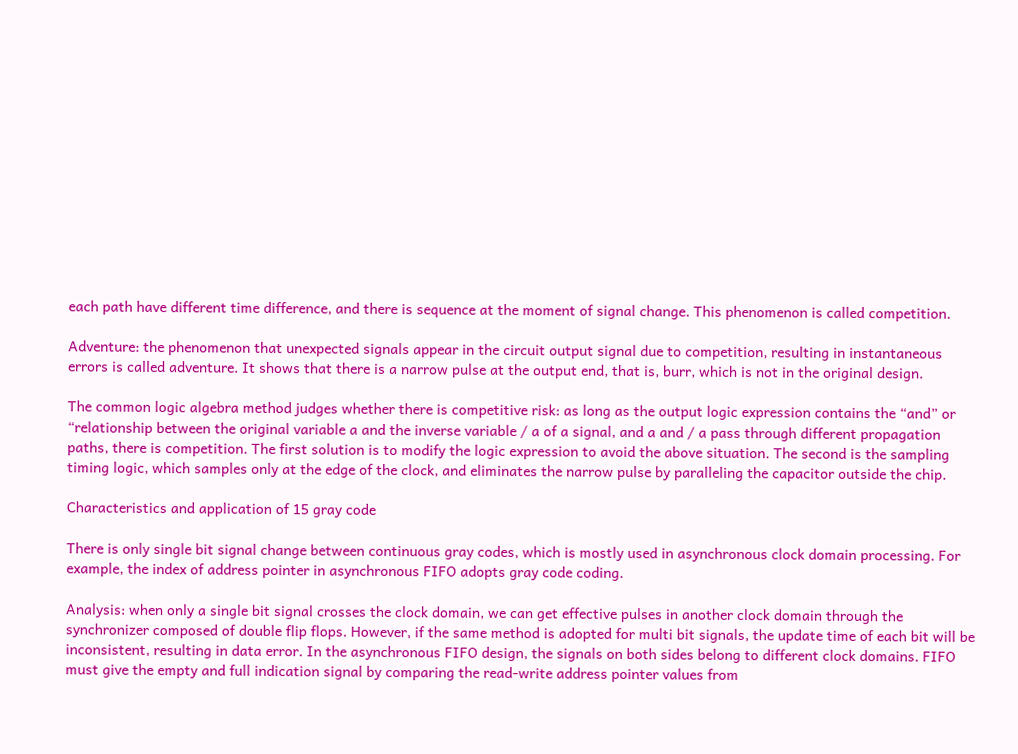each path have different time difference, and there is sequence at the moment of signal change. This phenomenon is called competition.

Adventure: the phenomenon that unexpected signals appear in the circuit output signal due to competition, resulting in instantaneous errors is called adventure. It shows that there is a narrow pulse at the output end, that is, burr, which is not in the original design.

The common logic algebra method judges whether there is competitive risk: as long as the output logic expression contains the “and” or “relationship between the original variable a and the inverse variable / a of a signal, and a and / a pass through different propagation paths, there is competition. The first solution is to modify the logic expression to avoid the above situation. The second is the sampling timing logic, which samples only at the edge of the clock, and eliminates the narrow pulse by paralleling the capacitor outside the chip.

Characteristics and application of 15 gray code

There is only single bit signal change between continuous gray codes, which is mostly used in asynchronous clock domain processing. For example, the index of address pointer in asynchronous FIFO adopts gray code coding.

Analysis: when only a single bit signal crosses the clock domain, we can get effective pulses in another clock domain through the synchronizer composed of double flip flops. However, if the same method is adopted for multi bit signals, the update time of each bit will be inconsistent, resulting in data error. In the asynchronous FIFO design, the signals on both sides belong to different clock domains. FIFO must give the empty and full indication signal by comparing the read-write address pointer values from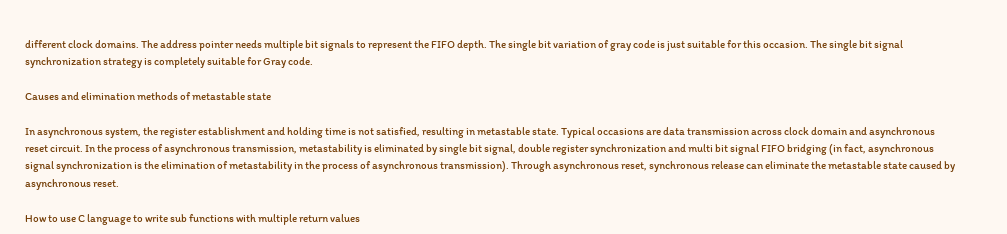different clock domains. The address pointer needs multiple bit signals to represent the FIFO depth. The single bit variation of gray code is just suitable for this occasion. The single bit signal synchronization strategy is completely suitable for Gray code.

Causes and elimination methods of metastable state

In asynchronous system, the register establishment and holding time is not satisfied, resulting in metastable state. Typical occasions are data transmission across clock domain and asynchronous reset circuit. In the process of asynchronous transmission, metastability is eliminated by single bit signal, double register synchronization and multi bit signal FIFO bridging (in fact, asynchronous signal synchronization is the elimination of metastability in the process of asynchronous transmission). Through asynchronous reset, synchronous release can eliminate the metastable state caused by asynchronous reset.

How to use C language to write sub functions with multiple return values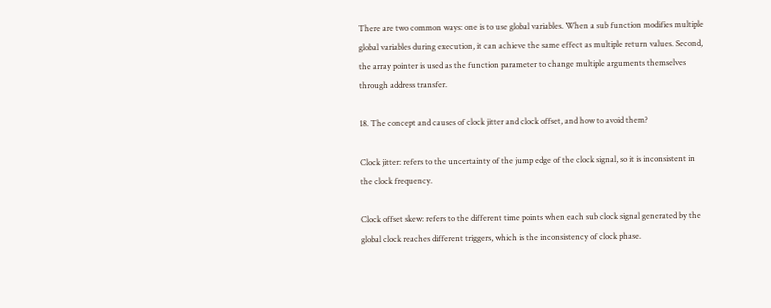There are two common ways: one is to use global variables. When a sub function modifies multiple global variables during execution, it can achieve the same effect as multiple return values. Second, the array pointer is used as the function parameter to change multiple arguments themselves through address transfer.

18. The concept and causes of clock jitter and clock offset, and how to avoid them?

Clock jitter: refers to the uncertainty of the jump edge of the clock signal, so it is inconsistent in the clock frequency.

Clock offset skew: refers to the different time points when each sub clock signal generated by the global clock reaches different triggers, which is the inconsistency of clock phase.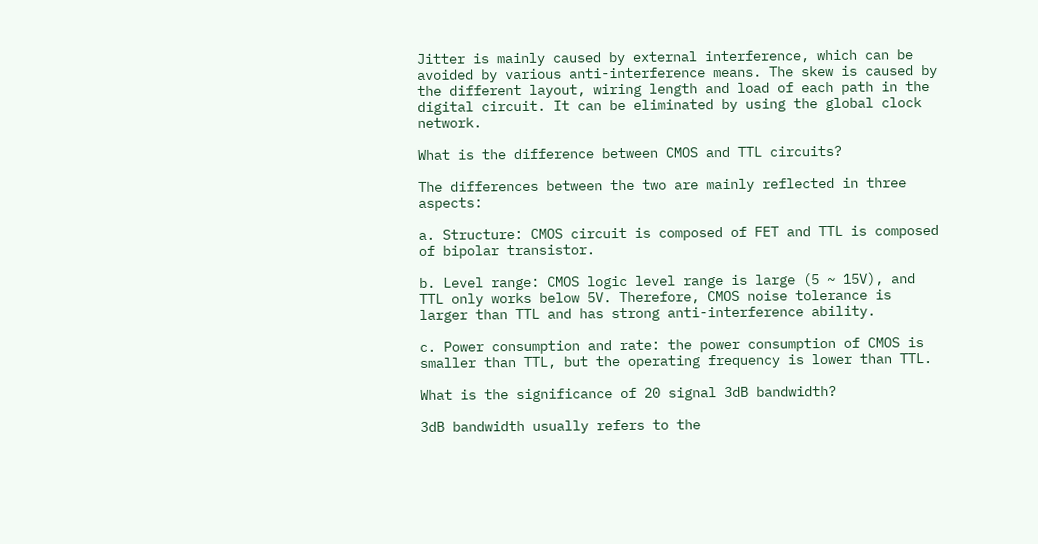Jitter is mainly caused by external interference, which can be avoided by various anti-interference means. The skew is caused by the different layout, wiring length and load of each path in the digital circuit. It can be eliminated by using the global clock network.

What is the difference between CMOS and TTL circuits?

The differences between the two are mainly reflected in three aspects:

a. Structure: CMOS circuit is composed of FET and TTL is composed of bipolar transistor.

b. Level range: CMOS logic level range is large (5 ~ 15V), and TTL only works below 5V. Therefore, CMOS noise tolerance is larger than TTL and has strong anti-interference ability.

c. Power consumption and rate: the power consumption of CMOS is smaller than TTL, but the operating frequency is lower than TTL.

What is the significance of 20 signal 3dB bandwidth?

3dB bandwidth usually refers to the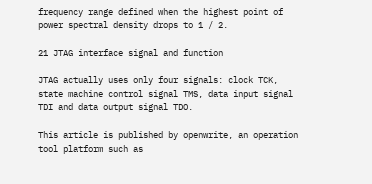frequency range defined when the highest point of power spectral density drops to 1 / 2.

21 JTAG interface signal and function

JTAG actually uses only four signals: clock TCK, state machine control signal TMS, data input signal TDI and data output signal TDO.

This article is published by openwrite, an operation tool platform such as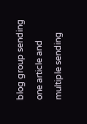blog group sending one article and multiple sending